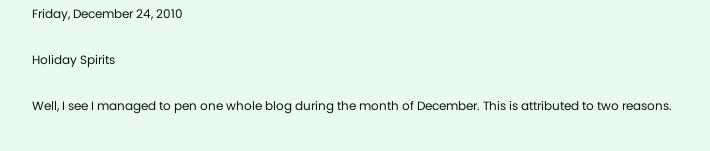Friday, December 24, 2010

Holiday Spirits

Well, I see I managed to pen one whole blog during the month of December. This is attributed to two reasons.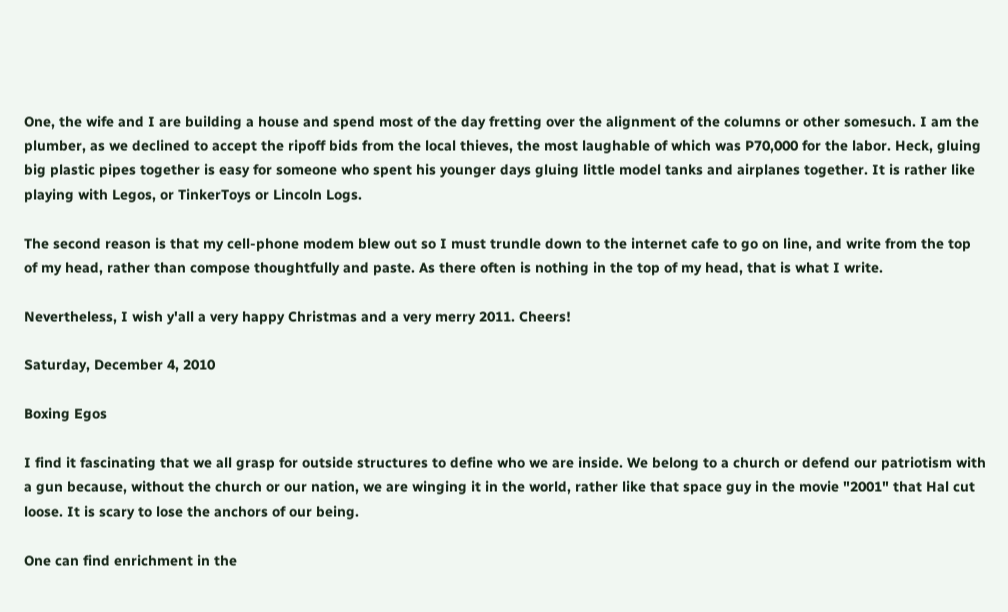One, the wife and I are building a house and spend most of the day fretting over the alignment of the columns or other somesuch. I am the plumber, as we declined to accept the ripoff bids from the local thieves, the most laughable of which was P70,000 for the labor. Heck, gluing big plastic pipes together is easy for someone who spent his younger days gluing little model tanks and airplanes together. It is rather like playing with Legos, or TinkerToys or Lincoln Logs.

The second reason is that my cell-phone modem blew out so I must trundle down to the internet cafe to go on line, and write from the top of my head, rather than compose thoughtfully and paste. As there often is nothing in the top of my head, that is what I write.

Nevertheless, I wish y'all a very happy Christmas and a very merry 2011. Cheers!

Saturday, December 4, 2010

Boxing Egos

I find it fascinating that we all grasp for outside structures to define who we are inside. We belong to a church or defend our patriotism with a gun because, without the church or our nation, we are winging it in the world, rather like that space guy in the movie "2001" that Hal cut loose. It is scary to lose the anchors of our being.

One can find enrichment in the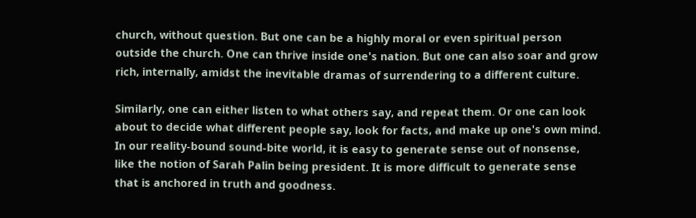church, without question. But one can be a highly moral or even spiritual person outside the church. One can thrive inside one's nation. But one can also soar and grow rich, internally, amidst the inevitable dramas of surrendering to a different culture.

Similarly, one can either listen to what others say, and repeat them. Or one can look about to decide what different people say, look for facts, and make up one's own mind. In our reality-bound sound-bite world, it is easy to generate sense out of nonsense, like the notion of Sarah Palin being president. It is more difficult to generate sense that is anchored in truth and goodness.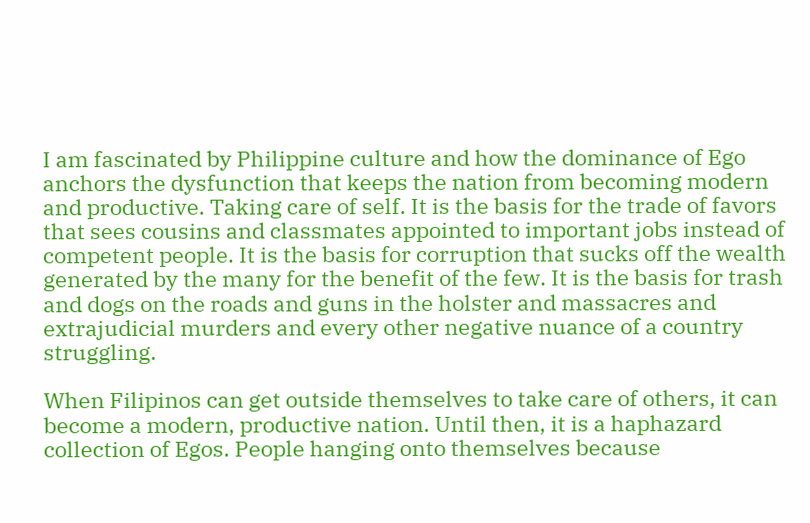I am fascinated by Philippine culture and how the dominance of Ego anchors the dysfunction that keeps the nation from becoming modern and productive. Taking care of self. It is the basis for the trade of favors that sees cousins and classmates appointed to important jobs instead of competent people. It is the basis for corruption that sucks off the wealth generated by the many for the benefit of the few. It is the basis for trash and dogs on the roads and guns in the holster and massacres and extrajudicial murders and every other negative nuance of a country struggling.

When Filipinos can get outside themselves to take care of others, it can become a modern, productive nation. Until then, it is a haphazard collection of Egos. People hanging onto themselves because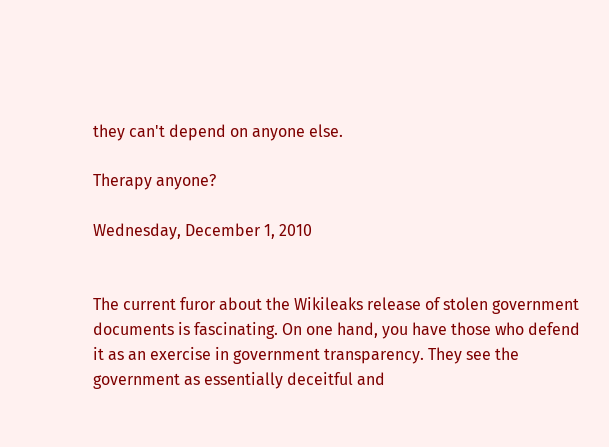they can't depend on anyone else.

Therapy anyone?

Wednesday, December 1, 2010


The current furor about the Wikileaks release of stolen government documents is fascinating. On one hand, you have those who defend it as an exercise in government transparency. They see the government as essentially deceitful and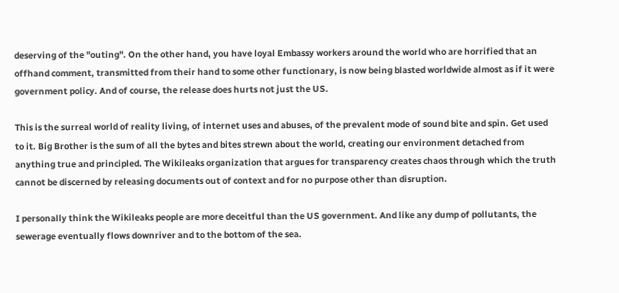deserving of the "outing". On the other hand, you have loyal Embassy workers around the world who are horrified that an offhand comment, transmitted from their hand to some other functionary, is now being blasted worldwide almost as if it were government policy. And of course, the release does hurts not just the US.

This is the surreal world of reality living, of internet uses and abuses, of the prevalent mode of sound bite and spin. Get used to it. Big Brother is the sum of all the bytes and bites strewn about the world, creating our environment detached from anything true and principled. The Wikileaks organization that argues for transparency creates chaos through which the truth cannot be discerned by releasing documents out of context and for no purpose other than disruption.

I personally think the Wikileaks people are more deceitful than the US government. And like any dump of pollutants, the sewerage eventually flows downriver and to the bottom of the sea.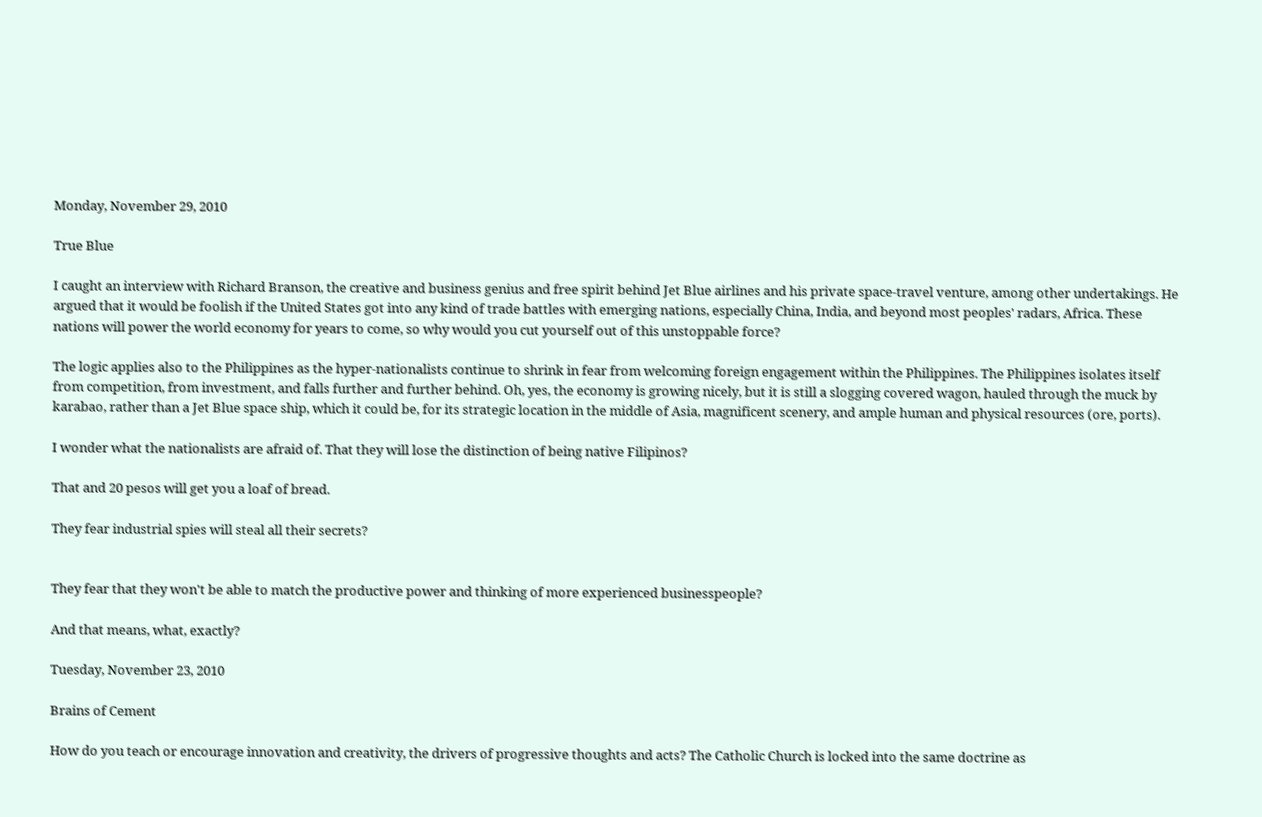Monday, November 29, 2010

True Blue

I caught an interview with Richard Branson, the creative and business genius and free spirit behind Jet Blue airlines and his private space-travel venture, among other undertakings. He argued that it would be foolish if the United States got into any kind of trade battles with emerging nations, especially China, India, and beyond most peoples' radars, Africa. These nations will power the world economy for years to come, so why would you cut yourself out of this unstoppable force?

The logic applies also to the Philippines as the hyper-nationalists continue to shrink in fear from welcoming foreign engagement within the Philippines. The Philippines isolates itself from competition, from investment, and falls further and further behind. Oh, yes, the economy is growing nicely, but it is still a slogging covered wagon, hauled through the muck by karabao, rather than a Jet Blue space ship, which it could be, for its strategic location in the middle of Asia, magnificent scenery, and ample human and physical resources (ore, ports).

I wonder what the nationalists are afraid of. That they will lose the distinction of being native Filipinos?

That and 20 pesos will get you a loaf of bread.

They fear industrial spies will steal all their secrets?


They fear that they won't be able to match the productive power and thinking of more experienced businesspeople?

And that means, what, exactly?

Tuesday, November 23, 2010

Brains of Cement

How do you teach or encourage innovation and creativity, the drivers of progressive thoughts and acts? The Catholic Church is locked into the same doctrine as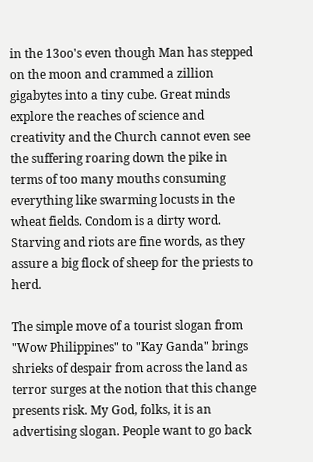in the 13oo's even though Man has stepped on the moon and crammed a zillion gigabytes into a tiny cube. Great minds explore the reaches of science and creativity and the Church cannot even see the suffering roaring down the pike in terms of too many mouths consuming everything like swarming locusts in the wheat fields. Condom is a dirty word. Starving and riots are fine words, as they assure a big flock of sheep for the priests to herd.

The simple move of a tourist slogan from "Wow Philippines" to "Kay Ganda" brings shrieks of despair from across the land as terror surges at the notion that this change presents risk. My God, folks, it is an advertising slogan. People want to go back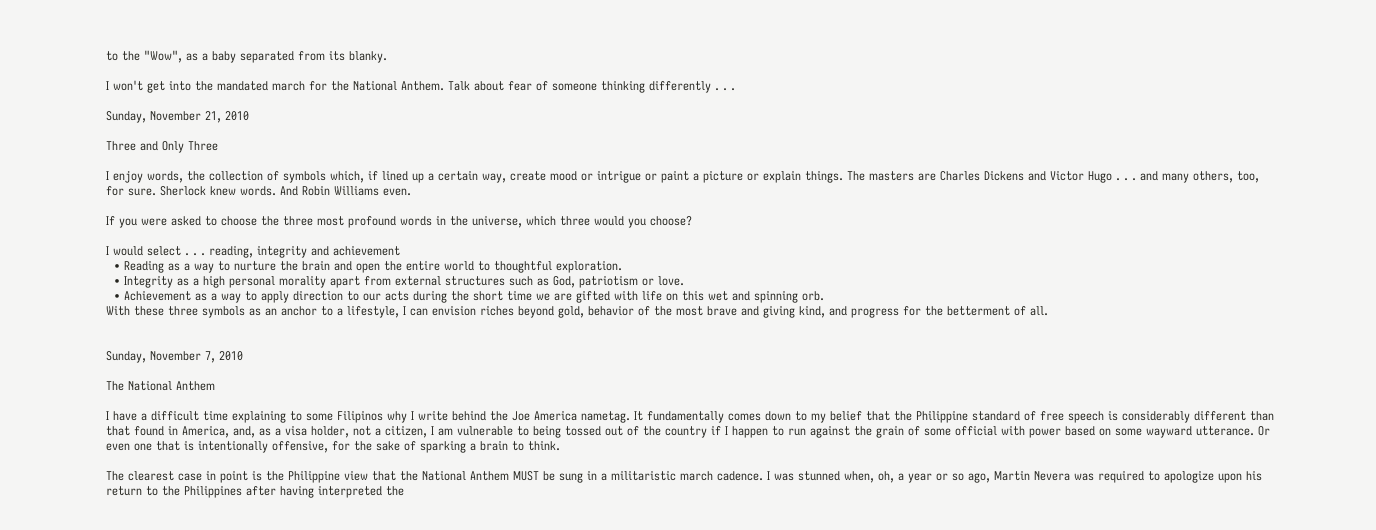to the "Wow", as a baby separated from its blanky.

I won't get into the mandated march for the National Anthem. Talk about fear of someone thinking differently . . .

Sunday, November 21, 2010

Three and Only Three

I enjoy words, the collection of symbols which, if lined up a certain way, create mood or intrigue or paint a picture or explain things. The masters are Charles Dickens and Victor Hugo . . . and many others, too, for sure. Sherlock knew words. And Robin Williams even.

If you were asked to choose the three most profound words in the universe, which three would you choose?

I would select . . . reading, integrity and achievement
  • Reading as a way to nurture the brain and open the entire world to thoughtful exploration.
  • Integrity as a high personal morality apart from external structures such as God, patriotism or love.
  • Achievement as a way to apply direction to our acts during the short time we are gifted with life on this wet and spinning orb.
With these three symbols as an anchor to a lifestyle, I can envision riches beyond gold, behavior of the most brave and giving kind, and progress for the betterment of all.


Sunday, November 7, 2010

The National Anthem

I have a difficult time explaining to some Filipinos why I write behind the Joe America nametag. It fundamentally comes down to my belief that the Philippine standard of free speech is considerably different than that found in America, and, as a visa holder, not a citizen, I am vulnerable to being tossed out of the country if I happen to run against the grain of some official with power based on some wayward utterance. Or even one that is intentionally offensive, for the sake of sparking a brain to think.

The clearest case in point is the Philippine view that the National Anthem MUST be sung in a militaristic march cadence. I was stunned when, oh, a year or so ago, Martin Nevera was required to apologize upon his return to the Philippines after having interpreted the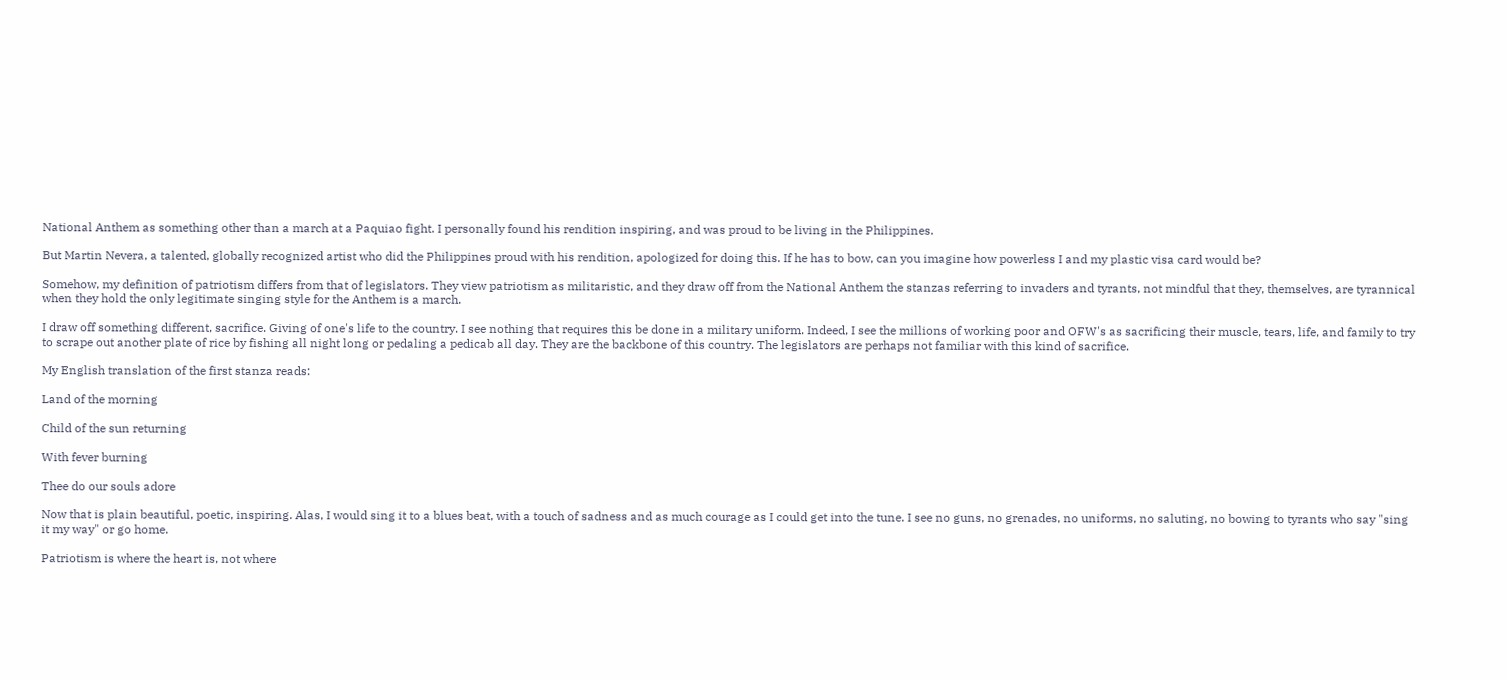National Anthem as something other than a march at a Paquiao fight. I personally found his rendition inspiring, and was proud to be living in the Philippines.

But Martin Nevera, a talented, globally recognized artist who did the Philippines proud with his rendition, apologized for doing this. If he has to bow, can you imagine how powerless I and my plastic visa card would be?

Somehow, my definition of patriotism differs from that of legislators. They view patriotism as militaristic, and they draw off from the National Anthem the stanzas referring to invaders and tyrants, not mindful that they, themselves, are tyrannical when they hold the only legitimate singing style for the Anthem is a march.

I draw off something different, sacrifice. Giving of one's life to the country. I see nothing that requires this be done in a military uniform. Indeed, I see the millions of working poor and OFW's as sacrificing their muscle, tears, life, and family to try to scrape out another plate of rice by fishing all night long or pedaling a pedicab all day. They are the backbone of this country. The legislators are perhaps not familiar with this kind of sacrifice.

My English translation of the first stanza reads:

Land of the morning

Child of the sun returning

With fever burning

Thee do our souls adore

Now that is plain beautiful, poetic, inspiring. Alas, I would sing it to a blues beat, with a touch of sadness and as much courage as I could get into the tune. I see no guns, no grenades, no uniforms, no saluting, no bowing to tyrants who say "sing it my way" or go home.

Patriotism is where the heart is, not where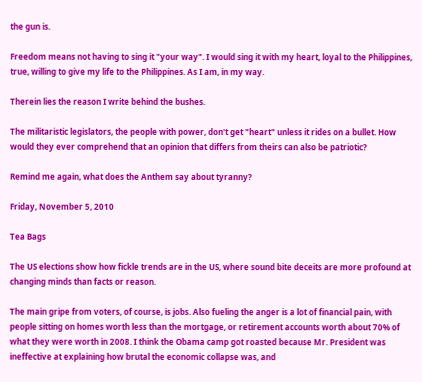the gun is.

Freedom means not having to sing it "your way". I would sing it with my heart, loyal to the Philippines, true, willing to give my life to the Philippines. As I am, in my way.

Therein lies the reason I write behind the bushes.

The militaristic legislators, the people with power, don't get "heart" unless it rides on a bullet. How would they ever comprehend that an opinion that differs from theirs can also be patriotic?

Remind me again, what does the Anthem say about tyranny?

Friday, November 5, 2010

Tea Bags

The US elections show how fickle trends are in the US, where sound bite deceits are more profound at changing minds than facts or reason.

The main gripe from voters, of course, is jobs. Also fueling the anger is a lot of financial pain, with people sitting on homes worth less than the mortgage, or retirement accounts worth about 70% of what they were worth in 2008. I think the Obama camp got roasted because Mr. President was ineffective at explaining how brutal the economic collapse was, and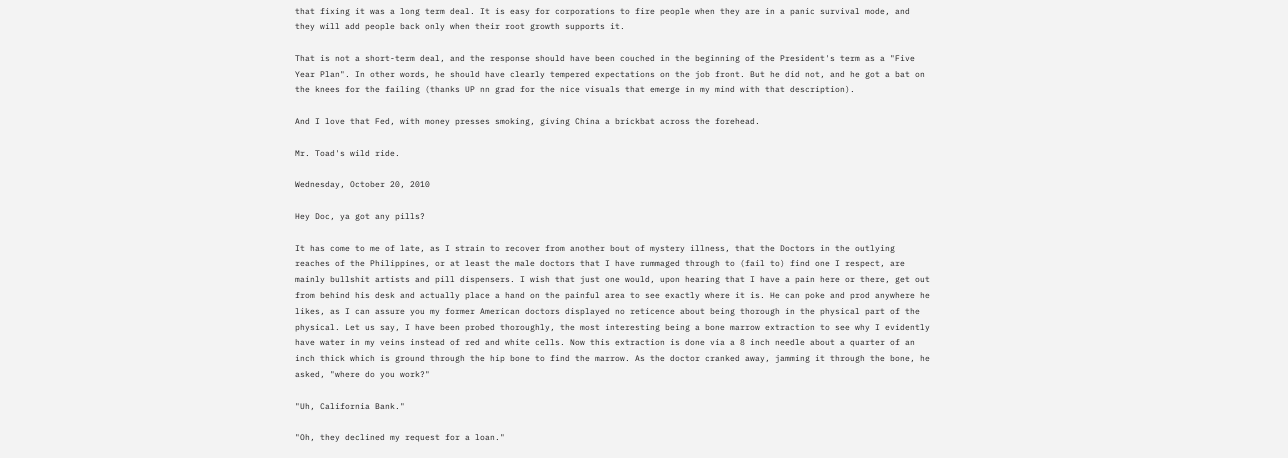that fixing it was a long term deal. It is easy for corporations to fire people when they are in a panic survival mode, and they will add people back only when their root growth supports it.

That is not a short-term deal, and the response should have been couched in the beginning of the President's term as a "Five Year Plan". In other words, he should have clearly tempered expectations on the job front. But he did not, and he got a bat on the knees for the failing (thanks UP nn grad for the nice visuals that emerge in my mind with that description).

And I love that Fed, with money presses smoking, giving China a brickbat across the forehead.

Mr. Toad's wild ride.

Wednesday, October 20, 2010

Hey Doc, ya got any pills?

It has come to me of late, as I strain to recover from another bout of mystery illness, that the Doctors in the outlying reaches of the Philippines, or at least the male doctors that I have rummaged through to (fail to) find one I respect, are mainly bullshit artists and pill dispensers. I wish that just one would, upon hearing that I have a pain here or there, get out from behind his desk and actually place a hand on the painful area to see exactly where it is. He can poke and prod anywhere he likes, as I can assure you my former American doctors displayed no reticence about being thorough in the physical part of the physical. Let us say, I have been probed thoroughly, the most interesting being a bone marrow extraction to see why I evidently have water in my veins instead of red and white cells. Now this extraction is done via a 8 inch needle about a quarter of an inch thick which is ground through the hip bone to find the marrow. As the doctor cranked away, jamming it through the bone, he asked, "where do you work?"

"Uh, California Bank."

"Oh, they declined my request for a loan."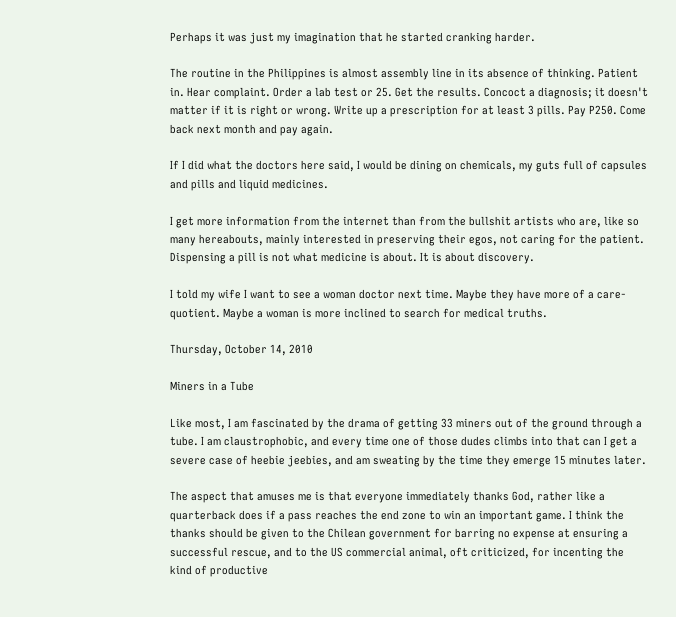Perhaps it was just my imagination that he started cranking harder.

The routine in the Philippines is almost assembly line in its absence of thinking. Patient in. Hear complaint. Order a lab test or 25. Get the results. Concoct a diagnosis; it doesn't matter if it is right or wrong. Write up a prescription for at least 3 pills. Pay P250. Come back next month and pay again.

If I did what the doctors here said, I would be dining on chemicals, my guts full of capsules and pills and liquid medicines.

I get more information from the internet than from the bullshit artists who are, like so many hereabouts, mainly interested in preserving their egos, not caring for the patient. Dispensing a pill is not what medicine is about. It is about discovery.

I told my wife I want to see a woman doctor next time. Maybe they have more of a care-quotient. Maybe a woman is more inclined to search for medical truths.

Thursday, October 14, 2010

Miners in a Tube

Like most, I am fascinated by the drama of getting 33 miners out of the ground through a tube. I am claustrophobic, and every time one of those dudes climbs into that can I get a severe case of heebie jeebies, and am sweating by the time they emerge 15 minutes later.

The aspect that amuses me is that everyone immediately thanks God, rather like a quarterback does if a pass reaches the end zone to win an important game. I think the thanks should be given to the Chilean government for barring no expense at ensuring a successful rescue, and to the US commercial animal, oft criticized, for incenting the kind of productive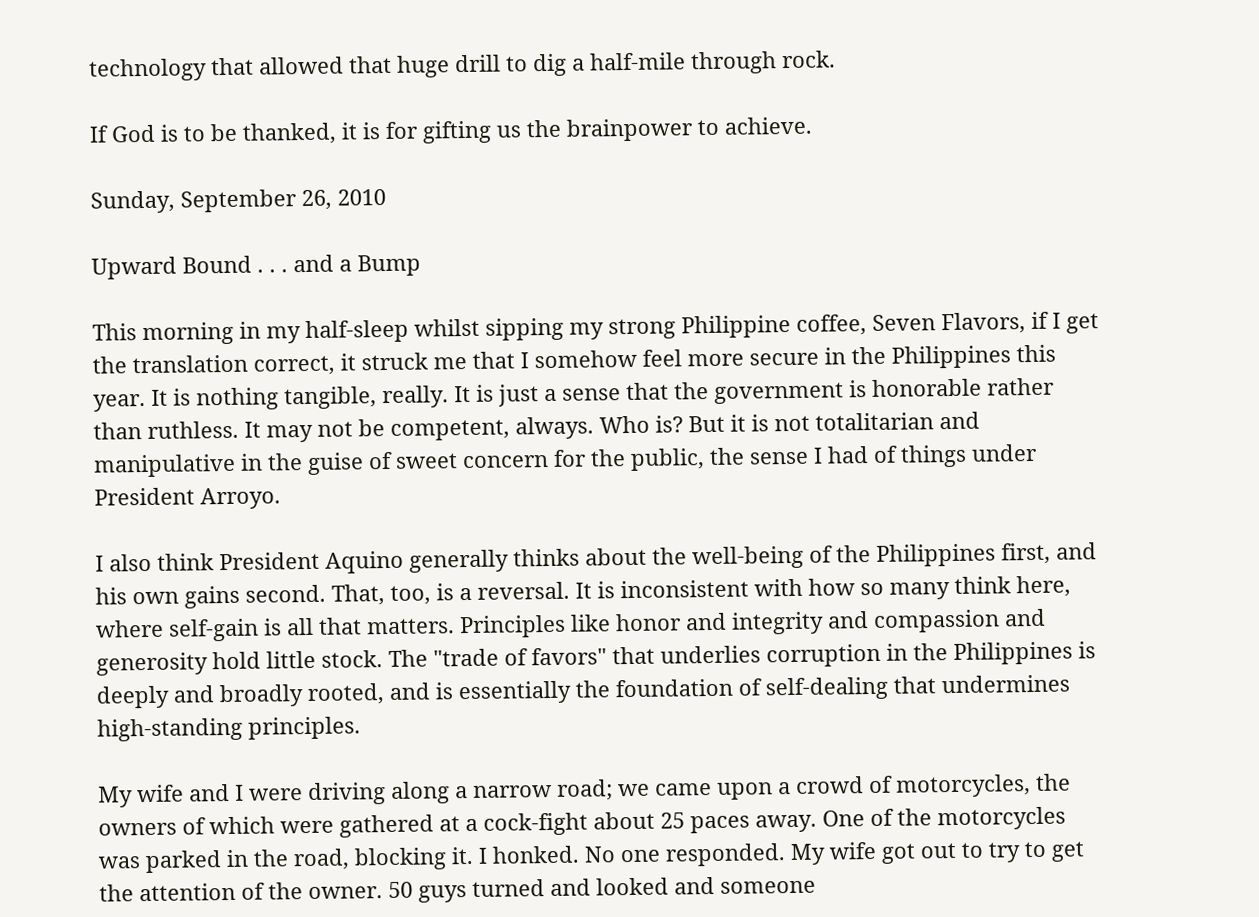technology that allowed that huge drill to dig a half-mile through rock.

If God is to be thanked, it is for gifting us the brainpower to achieve.

Sunday, September 26, 2010

Upward Bound . . . and a Bump

This morning in my half-sleep whilst sipping my strong Philippine coffee, Seven Flavors, if I get the translation correct, it struck me that I somehow feel more secure in the Philippines this year. It is nothing tangible, really. It is just a sense that the government is honorable rather than ruthless. It may not be competent, always. Who is? But it is not totalitarian and manipulative in the guise of sweet concern for the public, the sense I had of things under President Arroyo.

I also think President Aquino generally thinks about the well-being of the Philippines first, and his own gains second. That, too, is a reversal. It is inconsistent with how so many think here, where self-gain is all that matters. Principles like honor and integrity and compassion and generosity hold little stock. The "trade of favors" that underlies corruption in the Philippines is deeply and broadly rooted, and is essentially the foundation of self-dealing that undermines high-standing principles.

My wife and I were driving along a narrow road; we came upon a crowd of motorcycles, the owners of which were gathered at a cock-fight about 25 paces away. One of the motorcycles was parked in the road, blocking it. I honked. No one responded. My wife got out to try to get the attention of the owner. 50 guys turned and looked and someone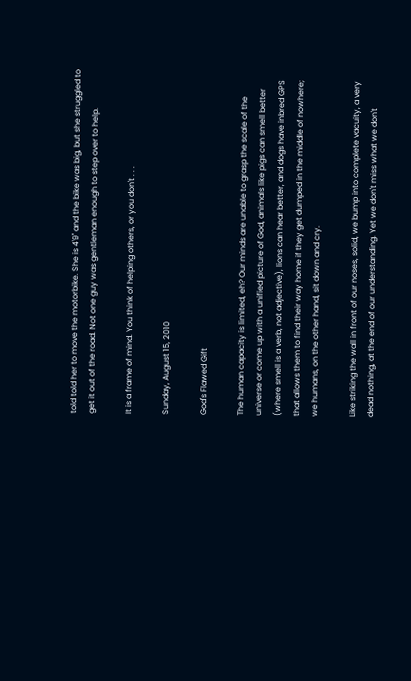told told her to move the motorbike. She is 4'9" and the bike was big, but she struggled to get it out of the road. Not one guy was gentleman enough to step over to help.

It is a frame of mind. You think of helping others, or you don't . . .

Sunday, August 15, 2010

God's Flawed Gift

The human capacity is limited, eh? Our minds are unable to grasp the scale of the universe or come up with a unified picture of God, animals like pigs can smell better (where smell is a verb, not adjective), lions can hear better, and dogs have inbred GPS that allows them to find their way home if they get dumped in the middle of nowhere; we humans, on the other hand, sit down and cry.

Like striking the wall in front of our noses, solid, we bump into complete vacuity, a very dead nothing, at the end of our understanding. Yet we don't miss what we don't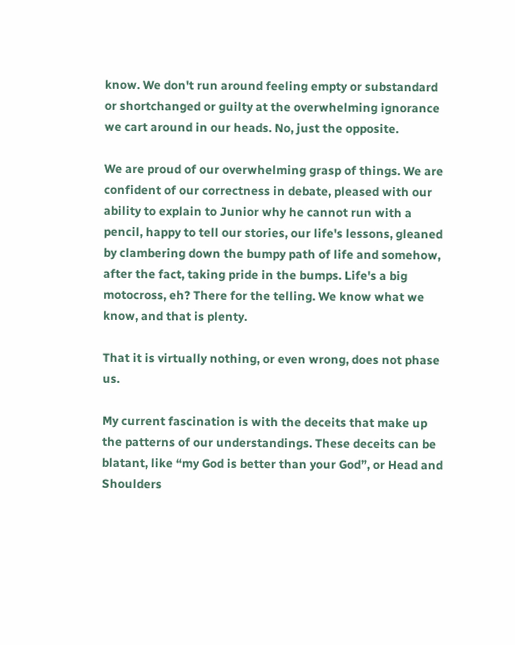know. We don't run around feeling empty or substandard or shortchanged or guilty at the overwhelming ignorance we cart around in our heads. No, just the opposite.

We are proud of our overwhelming grasp of things. We are confident of our correctness in debate, pleased with our ability to explain to Junior why he cannot run with a pencil, happy to tell our stories, our life's lessons, gleaned by clambering down the bumpy path of life and somehow, after the fact, taking pride in the bumps. Life's a big motocross, eh? There for the telling. We know what we know, and that is plenty.

That it is virtually nothing, or even wrong, does not phase us.

My current fascination is with the deceits that make up the patterns of our understandings. These deceits can be blatant, like “my God is better than your God”, or Head and Shoulders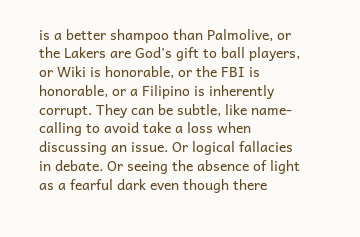is a better shampoo than Palmolive, or the Lakers are God's gift to ball players, or Wiki is honorable, or the FBI is honorable, or a Filipino is inherently corrupt. They can be subtle, like name-calling to avoid take a loss when discussing an issue. Or logical fallacies in debate. Or seeing the absence of light as a fearful dark even though there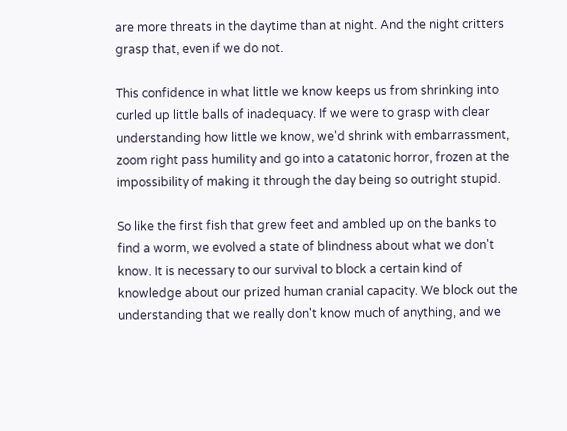are more threats in the daytime than at night. And the night critters grasp that, even if we do not.

This confidence in what little we know keeps us from shrinking into curled up little balls of inadequacy. If we were to grasp with clear understanding how little we know, we'd shrink with embarrassment, zoom right pass humility and go into a catatonic horror, frozen at the impossibility of making it through the day being so outright stupid.

So like the first fish that grew feet and ambled up on the banks to find a worm, we evolved a state of blindness about what we don't know. It is necessary to our survival to block a certain kind of knowledge about our prized human cranial capacity. We block out the understanding that we really don't know much of anything, and we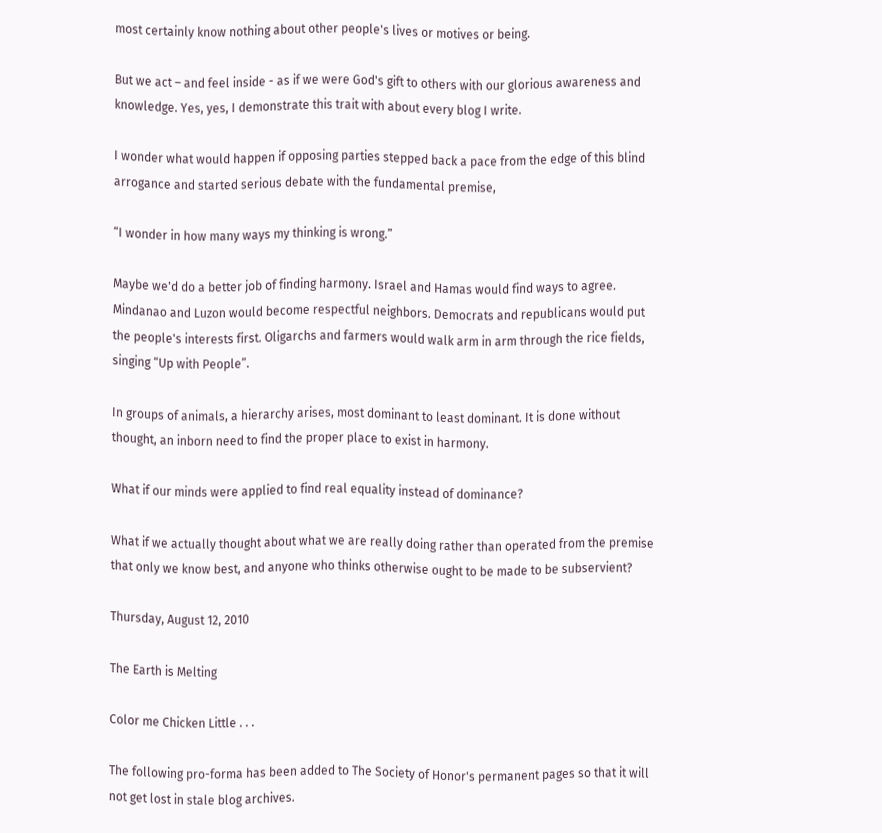most certainly know nothing about other people's lives or motives or being.

But we act – and feel inside - as if we were God's gift to others with our glorious awareness and knowledge. Yes, yes, I demonstrate this trait with about every blog I write.

I wonder what would happen if opposing parties stepped back a pace from the edge of this blind arrogance and started serious debate with the fundamental premise,

“I wonder in how many ways my thinking is wrong.”

Maybe we'd do a better job of finding harmony. Israel and Hamas would find ways to agree. Mindanao and Luzon would become respectful neighbors. Democrats and republicans would put the people's interests first. Oligarchs and farmers would walk arm in arm through the rice fields, singing “Up with People”.

In groups of animals, a hierarchy arises, most dominant to least dominant. It is done without thought, an inborn need to find the proper place to exist in harmony.

What if our minds were applied to find real equality instead of dominance?

What if we actually thought about what we are really doing rather than operated from the premise that only we know best, and anyone who thinks otherwise ought to be made to be subservient?

Thursday, August 12, 2010

The Earth is Melting

Color me Chicken Little . . .

The following pro-forma has been added to The Society of Honor's permanent pages so that it will not get lost in stale blog archives.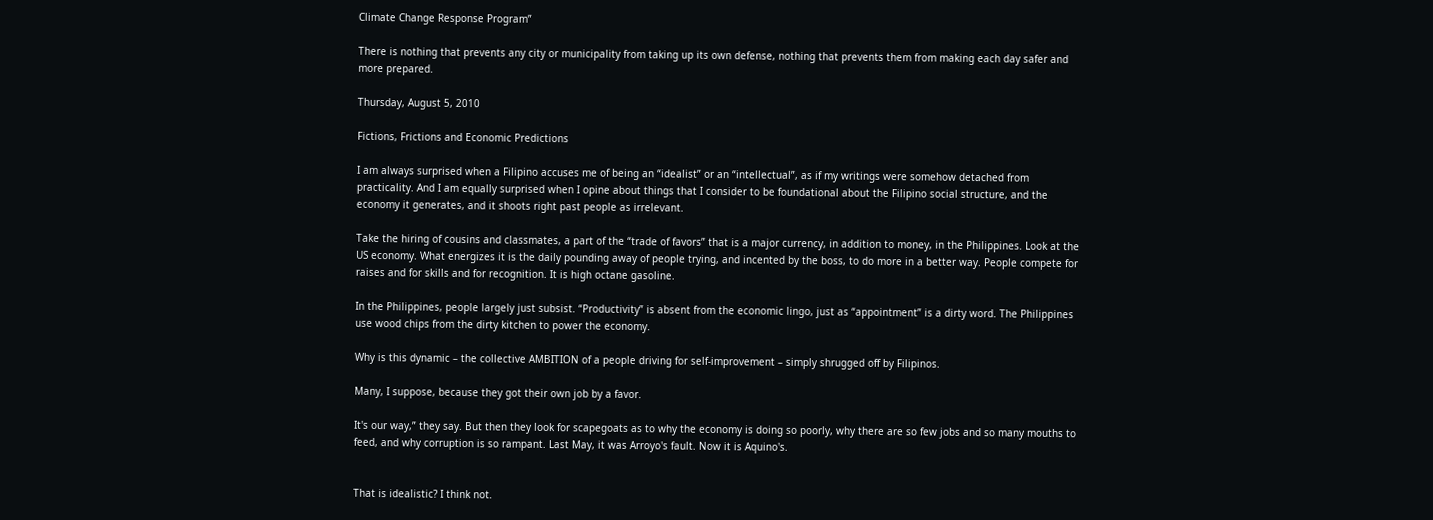Climate Change Response Program”

There is nothing that prevents any city or municipality from taking up its own defense, nothing that prevents them from making each day safer and more prepared.

Thursday, August 5, 2010

Fictions, Frictions and Economic Predictions

I am always surprised when a Filipino accuses me of being an “idealist” or an “intellectual”, as if my writings were somehow detached from practicality. And I am equally surprised when I opine about things that I consider to be foundational about the Filipino social structure, and the economy it generates, and it shoots right past people as irrelevant.

Take the hiring of cousins and classmates, a part of the “trade of favors” that is a major currency, in addition to money, in the Philippines. Look at the US economy. What energizes it is the daily pounding away of people trying, and incented by the boss, to do more in a better way. People compete for raises and for skills and for recognition. It is high octane gasoline.

In the Philippines, people largely just subsist. “Productivity” is absent from the economic lingo, just as “appointment” is a dirty word. The Philippines use wood chips from the dirty kitchen to power the economy.

Why is this dynamic – the collective AMBITION of a people driving for self-improvement – simply shrugged off by Filipinos.

Many, I suppose, because they got their own job by a favor.

It's our way,” they say. But then they look for scapegoats as to why the economy is doing so poorly, why there are so few jobs and so many mouths to feed, and why corruption is so rampant. Last May, it was Arroyo's fault. Now it is Aquino's.


That is idealistic? I think not.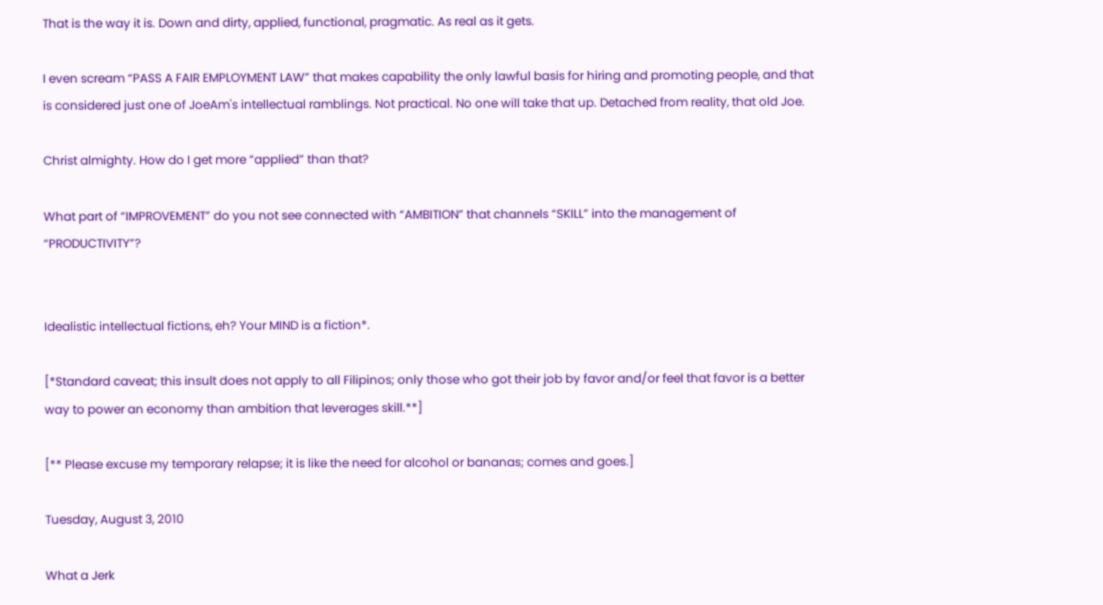That is the way it is. Down and dirty, applied, functional, pragmatic. As real as it gets.

I even scream “PASS A FAIR EMPLOYMENT LAW” that makes capability the only lawful basis for hiring and promoting people, and that is considered just one of JoeAm's intellectual ramblings. Not practical. No one will take that up. Detached from reality, that old Joe.

Christ almighty. How do I get more “applied” than that?

What part of “IMPROVEMENT” do you not see connected with “AMBITION” that channels “SKILL” into the management of “PRODUCTIVITY”?


Idealistic intellectual fictions, eh? Your MIND is a fiction*.

[*Standard caveat; this insult does not apply to all Filipinos; only those who got their job by favor and/or feel that favor is a better way to power an economy than ambition that leverages skill.**]

[** Please excuse my temporary relapse; it is like the need for alcohol or bananas; comes and goes.]

Tuesday, August 3, 2010

What a Jerk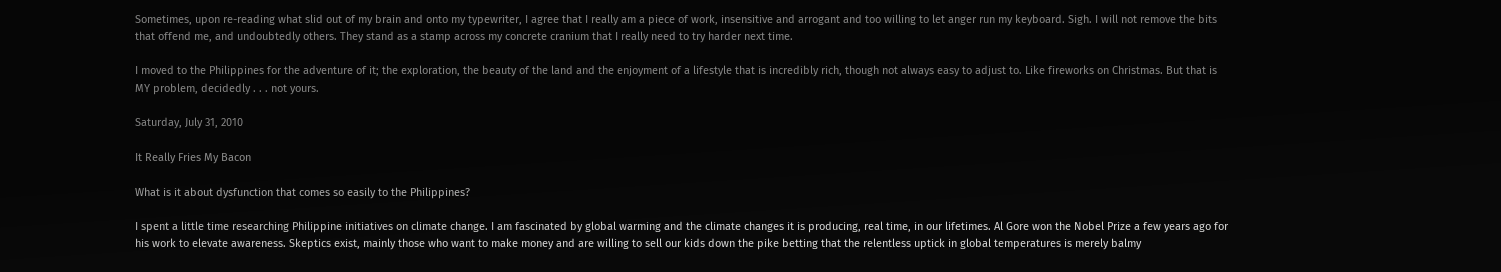Sometimes, upon re-reading what slid out of my brain and onto my typewriter, I agree that I really am a piece of work, insensitive and arrogant and too willing to let anger run my keyboard. Sigh. I will not remove the bits that offend me, and undoubtedly others. They stand as a stamp across my concrete cranium that I really need to try harder next time.

I moved to the Philippines for the adventure of it; the exploration, the beauty of the land and the enjoyment of a lifestyle that is incredibly rich, though not always easy to adjust to. Like fireworks on Christmas. But that is MY problem, decidedly . . . not yours.

Saturday, July 31, 2010

It Really Fries My Bacon

What is it about dysfunction that comes so easily to the Philippines?

I spent a little time researching Philippine initiatives on climate change. I am fascinated by global warming and the climate changes it is producing, real time, in our lifetimes. Al Gore won the Nobel Prize a few years ago for his work to elevate awareness. Skeptics exist, mainly those who want to make money and are willing to sell our kids down the pike betting that the relentless uptick in global temperatures is merely balmy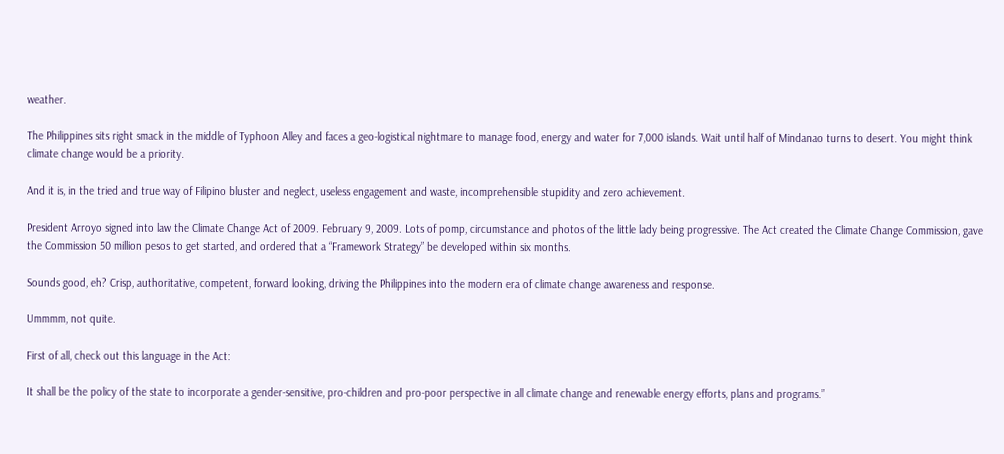weather.

The Philippines sits right smack in the middle of Typhoon Alley and faces a geo-logistical nightmare to manage food, energy and water for 7,000 islands. Wait until half of Mindanao turns to desert. You might think climate change would be a priority.

And it is, in the tried and true way of Filipino bluster and neglect, useless engagement and waste, incomprehensible stupidity and zero achievement.

President Arroyo signed into law the Climate Change Act of 2009. February 9, 2009. Lots of pomp, circumstance and photos of the little lady being progressive. The Act created the Climate Change Commission, gave the Commission 50 million pesos to get started, and ordered that a “Framework Strategy” be developed within six months.

Sounds good, eh? Crisp, authoritative, competent, forward looking, driving the Philippines into the modern era of climate change awareness and response.

Ummmm, not quite.

First of all, check out this language in the Act:

It shall be the policy of the state to incorporate a gender-sensitive, pro-children and pro-poor perspective in all climate change and renewable energy efforts, plans and programs.”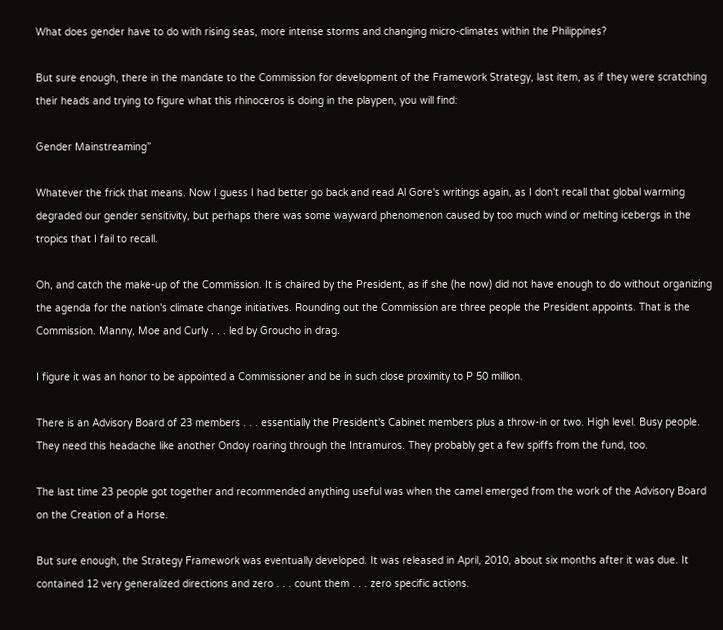What does gender have to do with rising seas, more intense storms and changing micro-climates within the Philippines?

But sure enough, there in the mandate to the Commission for development of the Framework Strategy, last item, as if they were scratching their heads and trying to figure what this rhinoceros is doing in the playpen, you will find:

Gender Mainstreaming”

Whatever the frick that means. Now I guess I had better go back and read Al Gore's writings again, as I don't recall that global warming degraded our gender sensitivity, but perhaps there was some wayward phenomenon caused by too much wind or melting icebergs in the tropics that I fail to recall.

Oh, and catch the make-up of the Commission. It is chaired by the President, as if she (he now) did not have enough to do without organizing the agenda for the nation's climate change initiatives. Rounding out the Commission are three people the President appoints. That is the Commission. Manny, Moe and Curly . . . led by Groucho in drag.

I figure it was an honor to be appointed a Commissioner and be in such close proximity to P 50 million.

There is an Advisory Board of 23 members . . . essentially the President's Cabinet members plus a throw-in or two. High level. Busy people. They need this headache like another Ondoy roaring through the Intramuros. They probably get a few spiffs from the fund, too.

The last time 23 people got together and recommended anything useful was when the camel emerged from the work of the Advisory Board on the Creation of a Horse.

But sure enough, the Strategy Framework was eventually developed. It was released in April, 2010, about six months after it was due. It contained 12 very generalized directions and zero . . . count them . . . zero specific actions.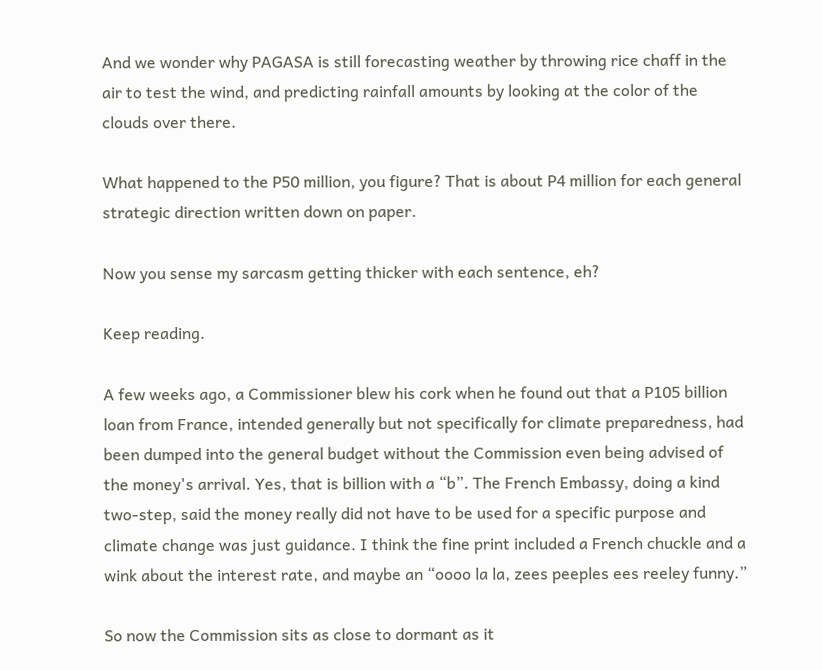And we wonder why PAGASA is still forecasting weather by throwing rice chaff in the air to test the wind, and predicting rainfall amounts by looking at the color of the clouds over there.

What happened to the P50 million, you figure? That is about P4 million for each general strategic direction written down on paper.

Now you sense my sarcasm getting thicker with each sentence, eh?

Keep reading.

A few weeks ago, a Commissioner blew his cork when he found out that a P105 billion loan from France, intended generally but not specifically for climate preparedness, had been dumped into the general budget without the Commission even being advised of the money's arrival. Yes, that is billion with a “b”. The French Embassy, doing a kind two-step, said the money really did not have to be used for a specific purpose and climate change was just guidance. I think the fine print included a French chuckle and a wink about the interest rate, and maybe an “oooo la la, zees peeples ees reeley funny.”

So now the Commission sits as close to dormant as it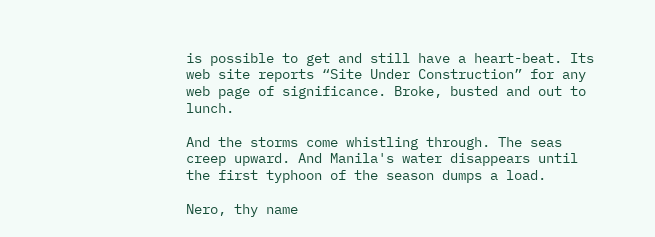is possible to get and still have a heart-beat. Its web site reports “Site Under Construction” for any web page of significance. Broke, busted and out to lunch.

And the storms come whistling through. The seas creep upward. And Manila's water disappears until the first typhoon of the season dumps a load.

Nero, thy name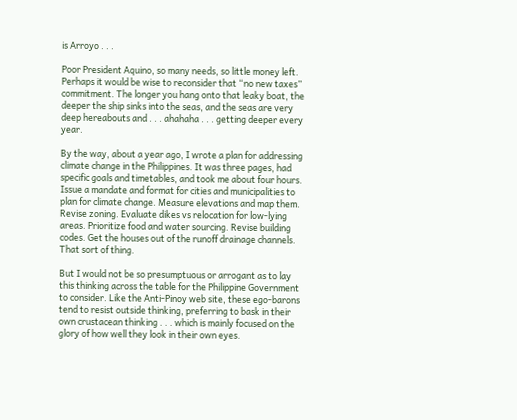is Arroyo . . .

Poor President Aquino, so many needs, so little money left. Perhaps it would be wise to reconsider that “no new taxes” commitment. The longer you hang onto that leaky boat, the deeper the ship sinks into the seas, and the seas are very deep hereabouts and . . . ahahaha . . . getting deeper every year.

By the way, about a year ago, I wrote a plan for addressing climate change in the Philippines. It was three pages, had specific goals and timetables, and took me about four hours. Issue a mandate and format for cities and municipalities to plan for climate change. Measure elevations and map them. Revise zoning. Evaluate dikes vs relocation for low-lying areas. Prioritize food and water sourcing. Revise building codes. Get the houses out of the runoff drainage channels. That sort of thing.

But I would not be so presumptuous or arrogant as to lay this thinking across the table for the Philippine Government to consider. Like the Anti-Pinoy web site, these ego-barons tend to resist outside thinking, preferring to bask in their own crustacean thinking . . . which is mainly focused on the glory of how well they look in their own eyes.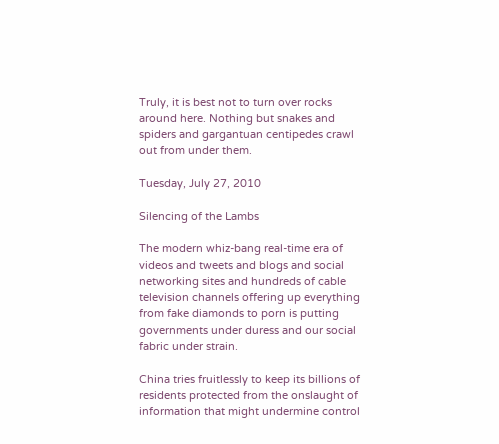Truly, it is best not to turn over rocks around here. Nothing but snakes and spiders and gargantuan centipedes crawl out from under them.

Tuesday, July 27, 2010

Silencing of the Lambs

The modern whiz-bang real-time era of videos and tweets and blogs and social networking sites and hundreds of cable television channels offering up everything from fake diamonds to porn is putting governments under duress and our social fabric under strain.

China tries fruitlessly to keep its billions of residents protected from the onslaught of information that might undermine control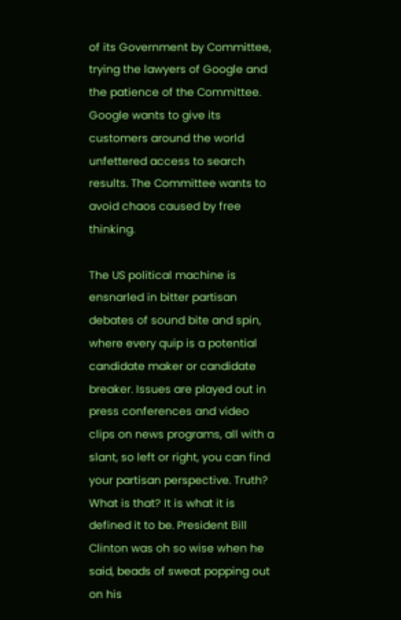of its Government by Committee, trying the lawyers of Google and the patience of the Committee. Google wants to give its customers around the world unfettered access to search results. The Committee wants to avoid chaos caused by free thinking.

The US political machine is ensnarled in bitter partisan debates of sound bite and spin, where every quip is a potential candidate maker or candidate breaker. Issues are played out in press conferences and video clips on news programs, all with a slant, so left or right, you can find your partisan perspective. Truth? What is that? It is what it is defined it to be. President Bill Clinton was oh so wise when he said, beads of sweat popping out on his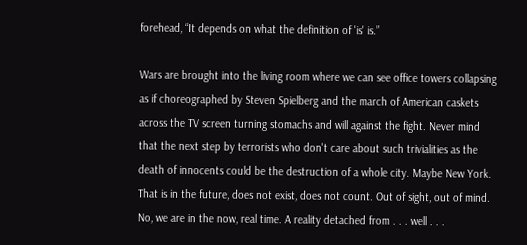forehead, “It depends on what the definition of 'is' is.”

Wars are brought into the living room where we can see office towers collapsing as if choreographed by Steven Spielberg and the march of American caskets across the TV screen turning stomachs and will against the fight. Never mind that the next step by terrorists who don't care about such trivialities as the death of innocents could be the destruction of a whole city. Maybe New York. That is in the future, does not exist, does not count. Out of sight, out of mind. No, we are in the now, real time. A reality detached from . . . well . . .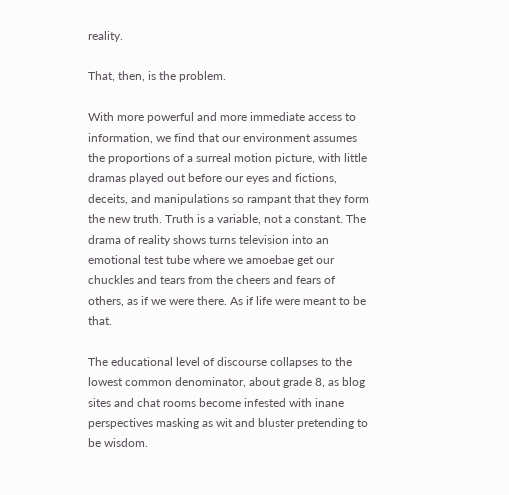reality.

That, then, is the problem.

With more powerful and more immediate access to information, we find that our environment assumes the proportions of a surreal motion picture, with little dramas played out before our eyes and fictions, deceits, and manipulations so rampant that they form the new truth. Truth is a variable, not a constant. The drama of reality shows turns television into an emotional test tube where we amoebae get our chuckles and tears from the cheers and fears of others, as if we were there. As if life were meant to be that.

The educational level of discourse collapses to the lowest common denominator, about grade 8, as blog sites and chat rooms become infested with inane perspectives masking as wit and bluster pretending to be wisdom.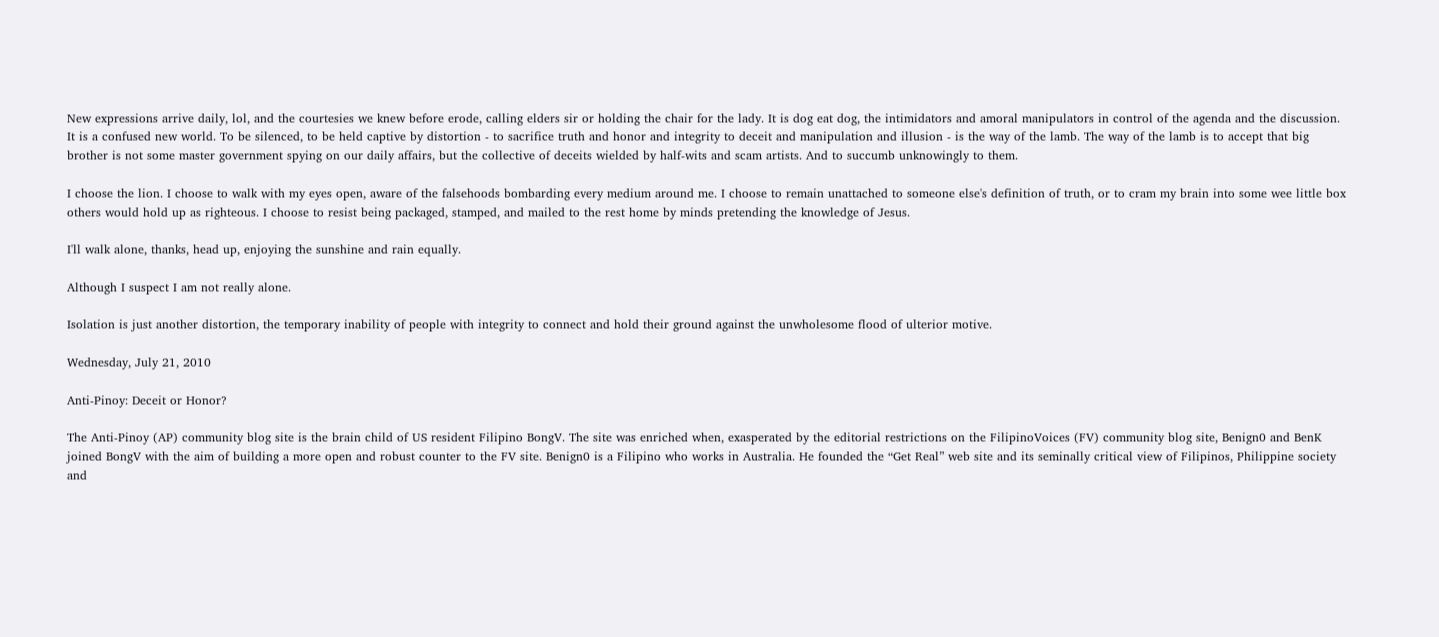New expressions arrive daily, lol, and the courtesies we knew before erode, calling elders sir or holding the chair for the lady. It is dog eat dog, the intimidators and amoral manipulators in control of the agenda and the discussion. It is a confused new world. To be silenced, to be held captive by distortion - to sacrifice truth and honor and integrity to deceit and manipulation and illusion - is the way of the lamb. The way of the lamb is to accept that big brother is not some master government spying on our daily affairs, but the collective of deceits wielded by half-wits and scam artists. And to succumb unknowingly to them.

I choose the lion. I choose to walk with my eyes open, aware of the falsehoods bombarding every medium around me. I choose to remain unattached to someone else's definition of truth, or to cram my brain into some wee little box others would hold up as righteous. I choose to resist being packaged, stamped, and mailed to the rest home by minds pretending the knowledge of Jesus.

I'll walk alone, thanks, head up, enjoying the sunshine and rain equally.

Although I suspect I am not really alone.

Isolation is just another distortion, the temporary inability of people with integrity to connect and hold their ground against the unwholesome flood of ulterior motive.

Wednesday, July 21, 2010

Anti-Pinoy: Deceit or Honor?

The Anti-Pinoy (AP) community blog site is the brain child of US resident Filipino BongV. The site was enriched when, exasperated by the editorial restrictions on the FilipinoVoices (FV) community blog site, Benign0 and BenK joined BongV with the aim of building a more open and robust counter to the FV site. Benign0 is a Filipino who works in Australia. He founded the “Get Real” web site and its seminally critical view of Filipinos, Philippine society and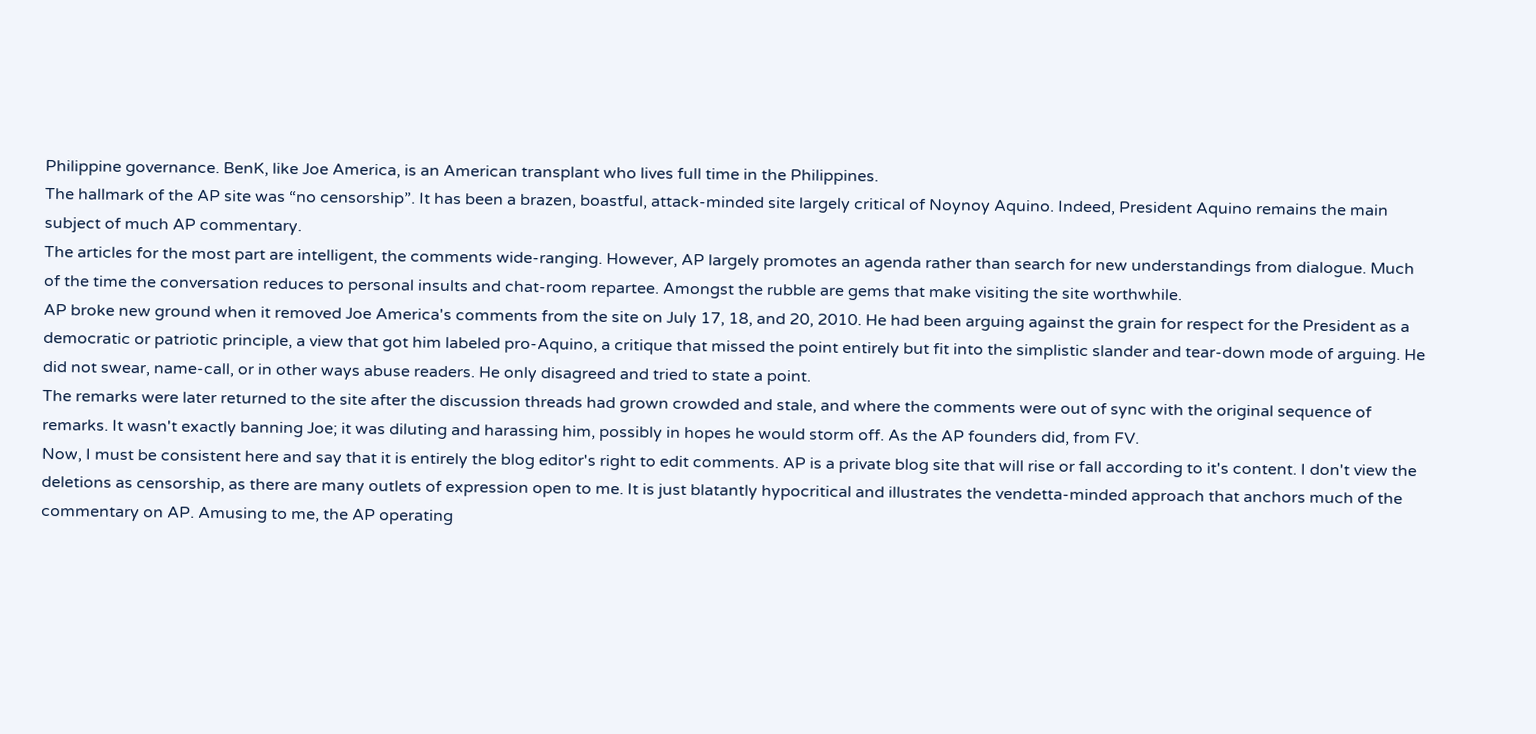Philippine governance. BenK, like Joe America, is an American transplant who lives full time in the Philippines.
The hallmark of the AP site was “no censorship”. It has been a brazen, boastful, attack-minded site largely critical of Noynoy Aquino. Indeed, President Aquino remains the main subject of much AP commentary.
The articles for the most part are intelligent, the comments wide-ranging. However, AP largely promotes an agenda rather than search for new understandings from dialogue. Much of the time the conversation reduces to personal insults and chat-room repartee. Amongst the rubble are gems that make visiting the site worthwhile.
AP broke new ground when it removed Joe America's comments from the site on July 17, 18, and 20, 2010. He had been arguing against the grain for respect for the President as a democratic or patriotic principle, a view that got him labeled pro-Aquino, a critique that missed the point entirely but fit into the simplistic slander and tear-down mode of arguing. He did not swear, name-call, or in other ways abuse readers. He only disagreed and tried to state a point.
The remarks were later returned to the site after the discussion threads had grown crowded and stale, and where the comments were out of sync with the original sequence of remarks. It wasn't exactly banning Joe; it was diluting and harassing him, possibly in hopes he would storm off. As the AP founders did, from FV.
Now, I must be consistent here and say that it is entirely the blog editor's right to edit comments. AP is a private blog site that will rise or fall according to it's content. I don't view the deletions as censorship, as there are many outlets of expression open to me. It is just blatantly hypocritical and illustrates the vendetta-minded approach that anchors much of the commentary on AP. Amusing to me, the AP operating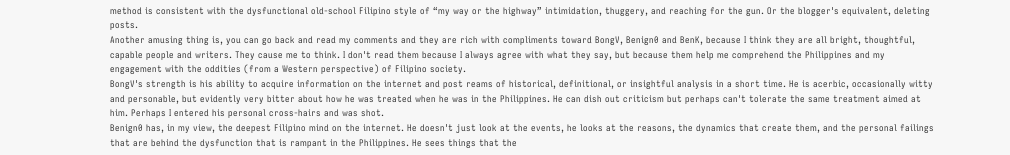method is consistent with the dysfunctional old-school Filipino style of “my way or the highway” intimidation, thuggery, and reaching for the gun. Or the blogger's equivalent, deleting posts.
Another amusing thing is, you can go back and read my comments and they are rich with compliments toward BongV, Benign0 and BenK, because I think they are all bright, thoughtful, capable people and writers. They cause me to think. I don't read them because I always agree with what they say, but because them help me comprehend the Philippines and my engagement with the oddities (from a Western perspective) of Filipino society.
BongV's strength is his ability to acquire information on the internet and post reams of historical, definitional, or insightful analysis in a short time. He is acerbic, occasionally witty and personable, but evidently very bitter about how he was treated when he was in the Philippines. He can dish out criticism but perhaps can't tolerate the same treatment aimed at him. Perhaps I entered his personal cross-hairs and was shot.
Benign0 has, in my view, the deepest Filipino mind on the internet. He doesn't just look at the events, he looks at the reasons, the dynamics that create them, and the personal failings that are behind the dysfunction that is rampant in the Philippines. He sees things that the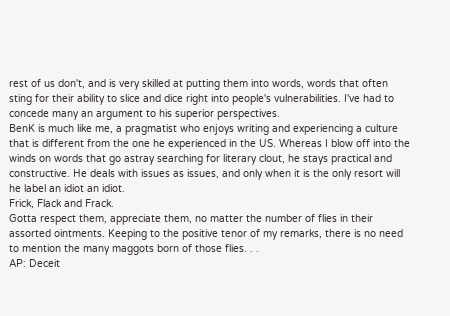rest of us don't, and is very skilled at putting them into words, words that often sting for their ability to slice and dice right into people's vulnerabilities. I've had to concede many an argument to his superior perspectives.
BenK is much like me, a pragmatist who enjoys writing and experiencing a culture that is different from the one he experienced in the US. Whereas I blow off into the winds on words that go astray searching for literary clout, he stays practical and constructive. He deals with issues as issues, and only when it is the only resort will he label an idiot an idiot.
Frick, Flack and Frack.
Gotta respect them, appreciate them, no matter the number of flies in their assorted ointments. Keeping to the positive tenor of my remarks, there is no need to mention the many maggots born of those flies. . .
AP: Deceit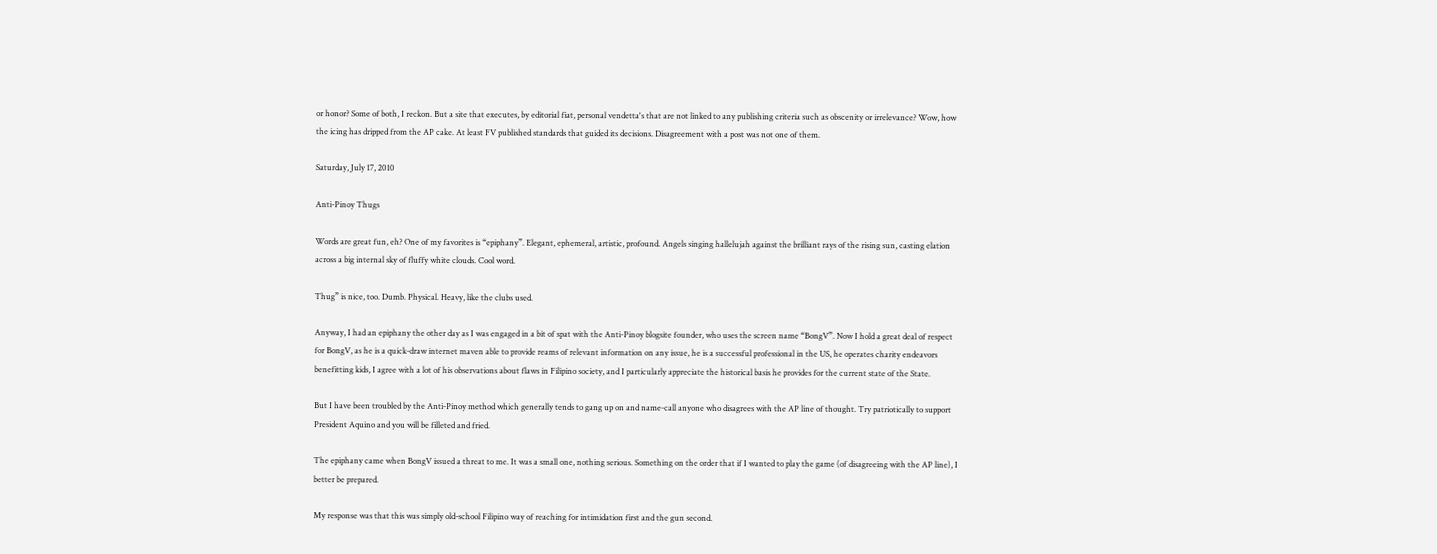or honor? Some of both, I reckon. But a site that executes, by editorial fiat, personal vendetta's that are not linked to any publishing criteria such as obscenity or irrelevance? Wow, how the icing has dripped from the AP cake. At least FV published standards that guided its decisions. Disagreement with a post was not one of them.

Saturday, July 17, 2010

Anti-Pinoy Thugs

Words are great fun, eh? One of my favorites is “epiphany”. Elegant, ephemeral, artistic, profound. Angels singing hallelujah against the brilliant rays of the rising sun, casting elation across a big internal sky of fluffy white clouds. Cool word.

Thug” is nice, too. Dumb. Physical. Heavy, like the clubs used.

Anyway, I had an epiphany the other day as I was engaged in a bit of spat with the Anti-Pinoy blogsite founder, who uses the screen name “BongV”. Now I hold a great deal of respect for BongV, as he is a quick-draw internet maven able to provide reams of relevant information on any issue, he is a successful professional in the US, he operates charity endeavors benefitting kids, I agree with a lot of his observations about flaws in Filipino society, and I particularly appreciate the historical basis he provides for the current state of the State.

But I have been troubled by the Anti-Pinoy method which generally tends to gang up on and name-call anyone who disagrees with the AP line of thought. Try patriotically to support President Aquino and you will be filleted and fried.

The epiphany came when BongV issued a threat to me. It was a small one, nothing serious. Something on the order that if I wanted to play the game (of disagreeing with the AP line), I better be prepared.

My response was that this was simply old-school Filipino way of reaching for intimidation first and the gun second.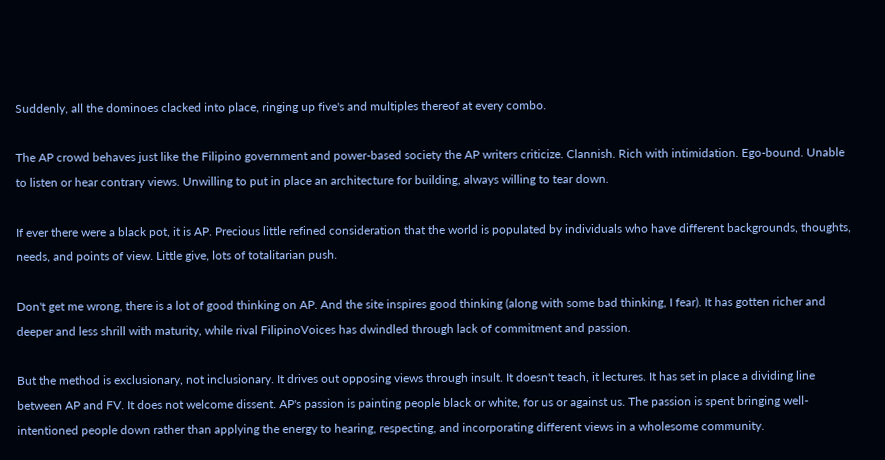Suddenly, all the dominoes clacked into place, ringing up five's and multiples thereof at every combo.

The AP crowd behaves just like the Filipino government and power-based society the AP writers criticize. Clannish. Rich with intimidation. Ego-bound. Unable to listen or hear contrary views. Unwilling to put in place an architecture for building, always willing to tear down.

If ever there were a black pot, it is AP. Precious little refined consideration that the world is populated by individuals who have different backgrounds, thoughts, needs, and points of view. Little give, lots of totalitarian push.

Don't get me wrong, there is a lot of good thinking on AP. And the site inspires good thinking (along with some bad thinking, I fear). It has gotten richer and deeper and less shrill with maturity, while rival FilipinoVoices has dwindled through lack of commitment and passion.

But the method is exclusionary, not inclusionary. It drives out opposing views through insult. It doesn't teach, it lectures. It has set in place a dividing line between AP and FV. It does not welcome dissent. AP's passion is painting people black or white, for us or against us. The passion is spent bringing well-intentioned people down rather than applying the energy to hearing, respecting, and incorporating different views in a wholesome community.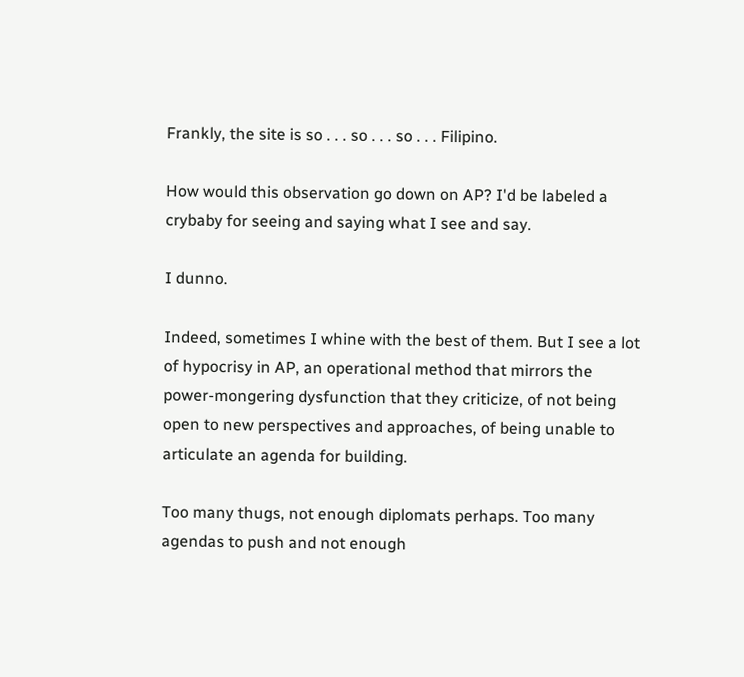Frankly, the site is so . . . so . . . so . . . Filipino.

How would this observation go down on AP? I'd be labeled a crybaby for seeing and saying what I see and say.

I dunno.

Indeed, sometimes I whine with the best of them. But I see a lot of hypocrisy in AP, an operational method that mirrors the power-mongering dysfunction that they criticize, of not being open to new perspectives and approaches, of being unable to articulate an agenda for building.

Too many thugs, not enough diplomats perhaps. Too many agendas to push and not enough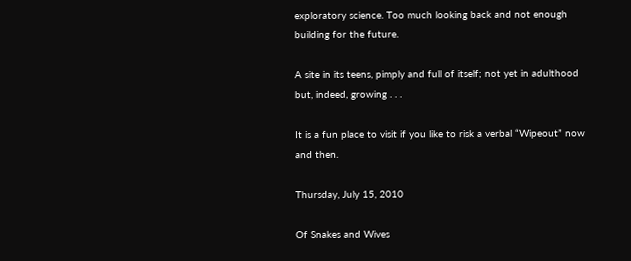exploratory science. Too much looking back and not enough building for the future.

A site in its teens, pimply and full of itself; not yet in adulthood but, indeed, growing . . .

It is a fun place to visit if you like to risk a verbal “Wipeout” now and then.

Thursday, July 15, 2010

Of Snakes and Wives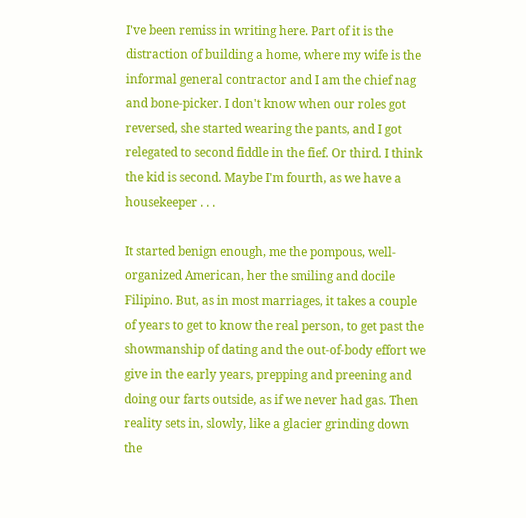I've been remiss in writing here. Part of it is the distraction of building a home, where my wife is the informal general contractor and I am the chief nag and bone-picker. I don't know when our roles got reversed, she started wearing the pants, and I got relegated to second fiddle in the fief. Or third. I think the kid is second. Maybe I'm fourth, as we have a housekeeper . . .

It started benign enough, me the pompous, well-organized American, her the smiling and docile Filipino. But, as in most marriages, it takes a couple of years to get to know the real person, to get past the showmanship of dating and the out-of-body effort we give in the early years, prepping and preening and doing our farts outside, as if we never had gas. Then reality sets in, slowly, like a glacier grinding down the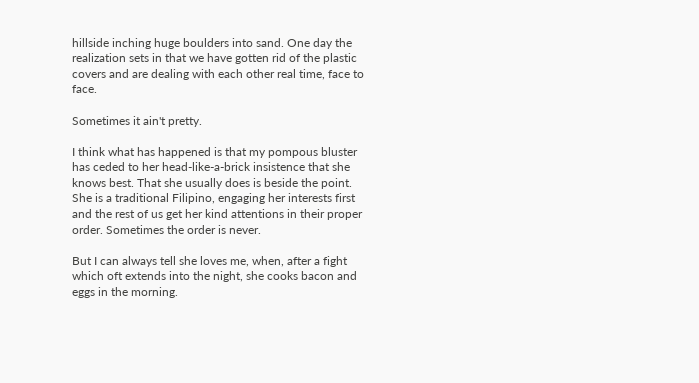hillside inching huge boulders into sand. One day the realization sets in that we have gotten rid of the plastic covers and are dealing with each other real time, face to face.

Sometimes it ain't pretty.

I think what has happened is that my pompous bluster has ceded to her head-like-a-brick insistence that she knows best. That she usually does is beside the point. She is a traditional Filipino, engaging her interests first and the rest of us get her kind attentions in their proper order. Sometimes the order is never.

But I can always tell she loves me, when, after a fight which oft extends into the night, she cooks bacon and eggs in the morning.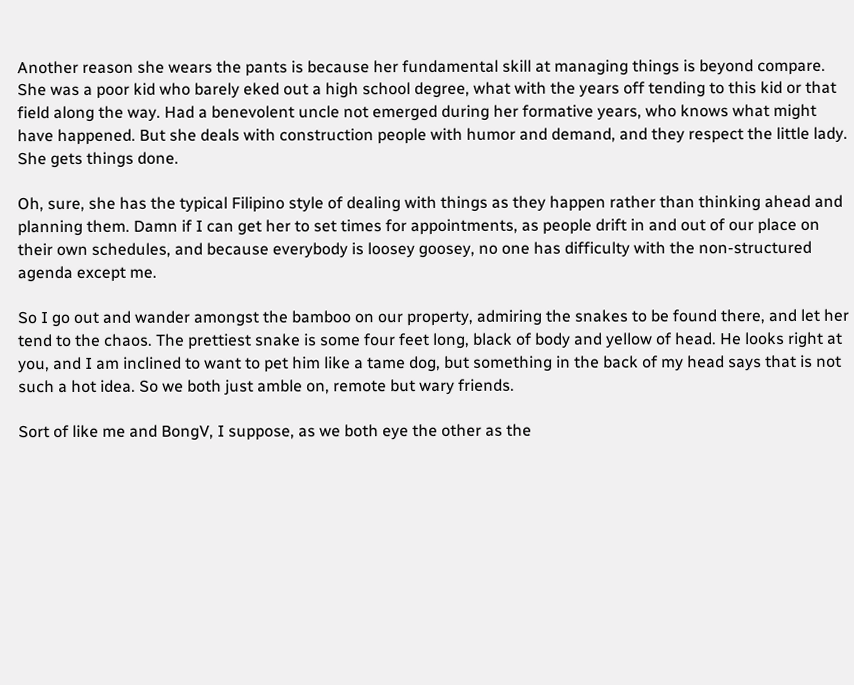Another reason she wears the pants is because her fundamental skill at managing things is beyond compare. She was a poor kid who barely eked out a high school degree, what with the years off tending to this kid or that field along the way. Had a benevolent uncle not emerged during her formative years, who knows what might have happened. But she deals with construction people with humor and demand, and they respect the little lady. She gets things done.

Oh, sure, she has the typical Filipino style of dealing with things as they happen rather than thinking ahead and planning them. Damn if I can get her to set times for appointments, as people drift in and out of our place on their own schedules, and because everybody is loosey goosey, no one has difficulty with the non-structured agenda except me.

So I go out and wander amongst the bamboo on our property, admiring the snakes to be found there, and let her tend to the chaos. The prettiest snake is some four feet long, black of body and yellow of head. He looks right at you, and I am inclined to want to pet him like a tame dog, but something in the back of my head says that is not such a hot idea. So we both just amble on, remote but wary friends.

Sort of like me and BongV, I suppose, as we both eye the other as the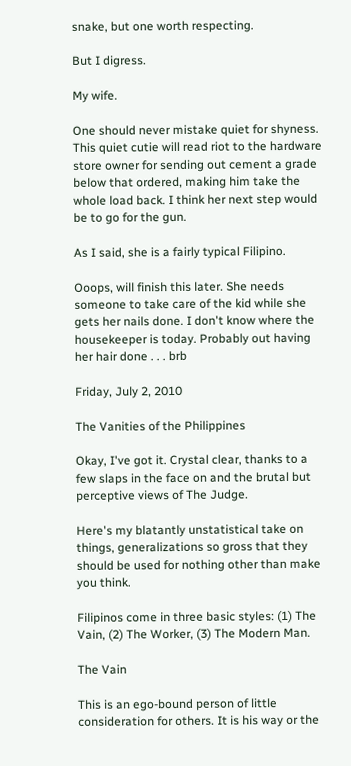snake, but one worth respecting.

But I digress.

My wife.

One should never mistake quiet for shyness. This quiet cutie will read riot to the hardware store owner for sending out cement a grade below that ordered, making him take the whole load back. I think her next step would be to go for the gun.

As I said, she is a fairly typical Filipino.

Ooops, will finish this later. She needs someone to take care of the kid while she gets her nails done. I don't know where the housekeeper is today. Probably out having her hair done . . . brb

Friday, July 2, 2010

The Vanities of the Philippines

Okay, I've got it. Crystal clear, thanks to a few slaps in the face on and the brutal but perceptive views of The Judge.

Here's my blatantly unstatistical take on things, generalizations so gross that they should be used for nothing other than make you think.

Filipinos come in three basic styles: (1) The Vain, (2) The Worker, (3) The Modern Man.

The Vain

This is an ego-bound person of little consideration for others. It is his way or the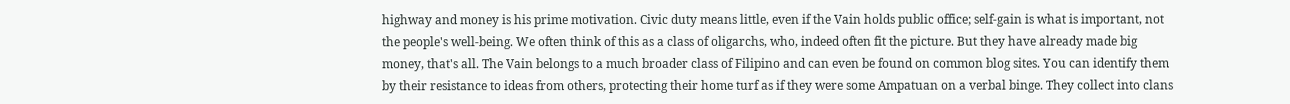highway and money is his prime motivation. Civic duty means little, even if the Vain holds public office; self-gain is what is important, not the people's well-being. We often think of this as a class of oligarchs, who, indeed often fit the picture. But they have already made big money, that's all. The Vain belongs to a much broader class of Filipino and can even be found on common blog sites. You can identify them by their resistance to ideas from others, protecting their home turf as if they were some Ampatuan on a verbal binge. They collect into clans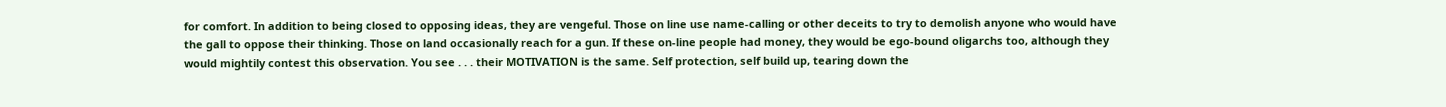for comfort. In addition to being closed to opposing ideas, they are vengeful. Those on line use name-calling or other deceits to try to demolish anyone who would have the gall to oppose their thinking. Those on land occasionally reach for a gun. If these on-line people had money, they would be ego-bound oligarchs too, although they would mightily contest this observation. You see . . . their MOTIVATION is the same. Self protection, self build up, tearing down the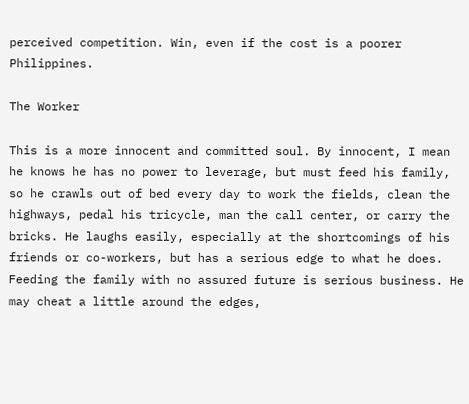perceived competition. Win, even if the cost is a poorer Philippines.

The Worker

This is a more innocent and committed soul. By innocent, I mean he knows he has no power to leverage, but must feed his family, so he crawls out of bed every day to work the fields, clean the highways, pedal his tricycle, man the call center, or carry the bricks. He laughs easily, especially at the shortcomings of his friends or co-workers, but has a serious edge to what he does. Feeding the family with no assured future is serious business. He may cheat a little around the edges,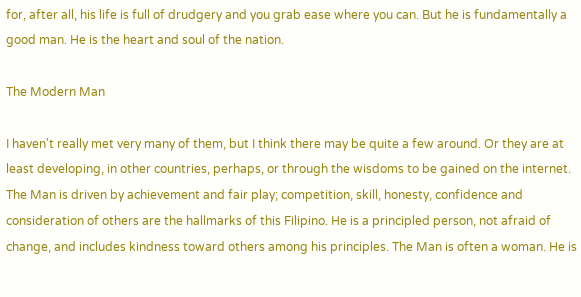for, after all, his life is full of drudgery and you grab ease where you can. But he is fundamentally a good man. He is the heart and soul of the nation.

The Modern Man

I haven't really met very many of them, but I think there may be quite a few around. Or they are at least developing, in other countries, perhaps, or through the wisdoms to be gained on the internet. The Man is driven by achievement and fair play; competition, skill, honesty, confidence and consideration of others are the hallmarks of this Filipino. He is a principled person, not afraid of change, and includes kindness toward others among his principles. The Man is often a woman. He is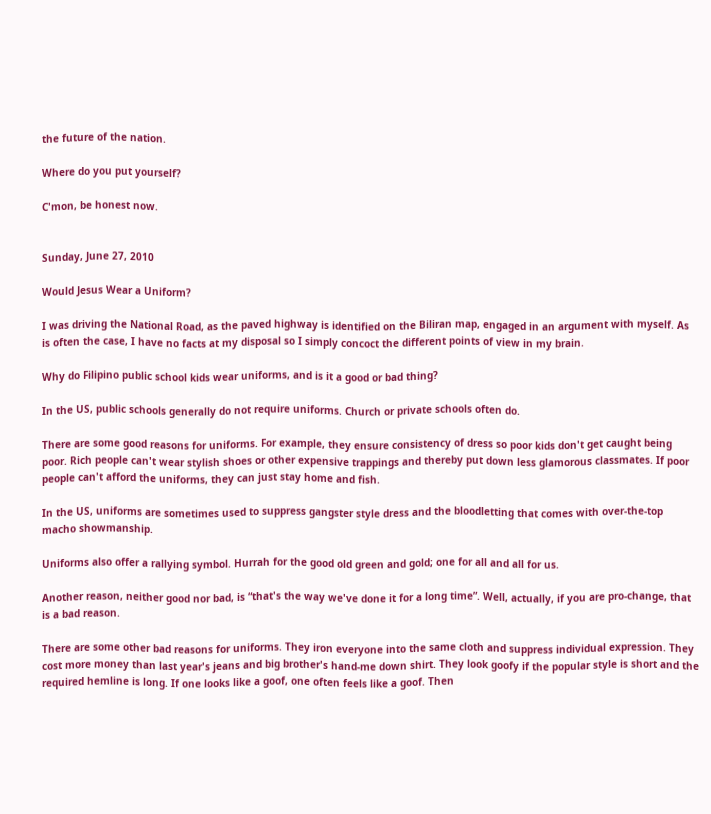the future of the nation.

Where do you put yourself?

C'mon, be honest now.


Sunday, June 27, 2010

Would Jesus Wear a Uniform?

I was driving the National Road, as the paved highway is identified on the Biliran map, engaged in an argument with myself. As is often the case, I have no facts at my disposal so I simply concoct the different points of view in my brain.

Why do Filipino public school kids wear uniforms, and is it a good or bad thing?

In the US, public schools generally do not require uniforms. Church or private schools often do.

There are some good reasons for uniforms. For example, they ensure consistency of dress so poor kids don't get caught being poor. Rich people can't wear stylish shoes or other expensive trappings and thereby put down less glamorous classmates. If poor people can't afford the uniforms, they can just stay home and fish.

In the US, uniforms are sometimes used to suppress gangster style dress and the bloodletting that comes with over-the-top macho showmanship.

Uniforms also offer a rallying symbol. Hurrah for the good old green and gold; one for all and all for us.

Another reason, neither good nor bad, is “that's the way we've done it for a long time”. Well, actually, if you are pro-change, that is a bad reason.

There are some other bad reasons for uniforms. They iron everyone into the same cloth and suppress individual expression. They cost more money than last year's jeans and big brother's hand-me down shirt. They look goofy if the popular style is short and the required hemline is long. If one looks like a goof, one often feels like a goof. Then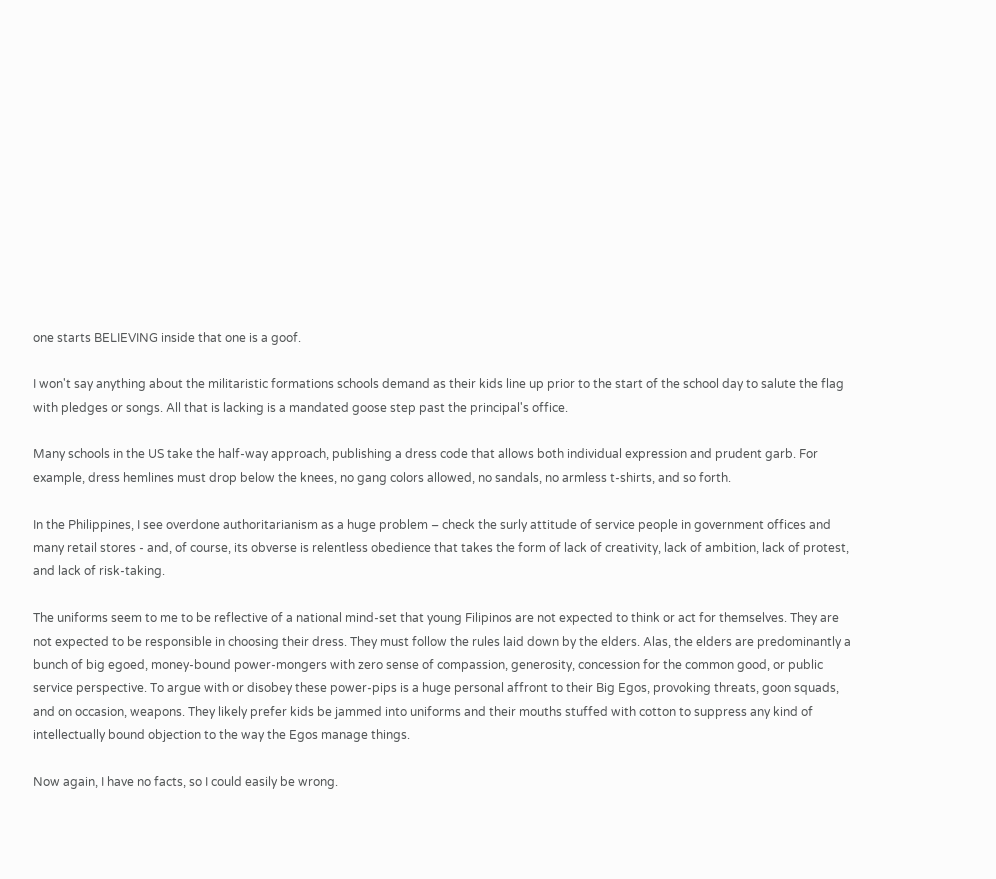one starts BELIEVING inside that one is a goof.

I won't say anything about the militaristic formations schools demand as their kids line up prior to the start of the school day to salute the flag with pledges or songs. All that is lacking is a mandated goose step past the principal's office.

Many schools in the US take the half-way approach, publishing a dress code that allows both individual expression and prudent garb. For example, dress hemlines must drop below the knees, no gang colors allowed, no sandals, no armless t-shirts, and so forth.

In the Philippines, I see overdone authoritarianism as a huge problem – check the surly attitude of service people in government offices and many retail stores - and, of course, its obverse is relentless obedience that takes the form of lack of creativity, lack of ambition, lack of protest, and lack of risk-taking.

The uniforms seem to me to be reflective of a national mind-set that young Filipinos are not expected to think or act for themselves. They are not expected to be responsible in choosing their dress. They must follow the rules laid down by the elders. Alas, the elders are predominantly a bunch of big egoed, money-bound power-mongers with zero sense of compassion, generosity, concession for the common good, or public service perspective. To argue with or disobey these power-pips is a huge personal affront to their Big Egos, provoking threats, goon squads, and on occasion, weapons. They likely prefer kids be jammed into uniforms and their mouths stuffed with cotton to suppress any kind of intellectually bound objection to the way the Egos manage things.

Now again, I have no facts, so I could easily be wrong.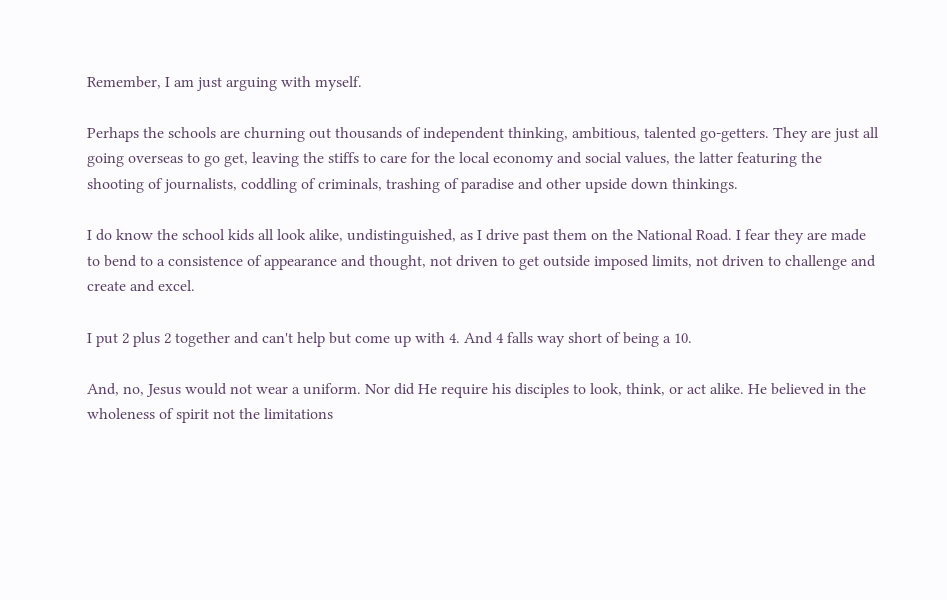Remember, I am just arguing with myself.

Perhaps the schools are churning out thousands of independent thinking, ambitious, talented go-getters. They are just all going overseas to go get, leaving the stiffs to care for the local economy and social values, the latter featuring the shooting of journalists, coddling of criminals, trashing of paradise and other upside down thinkings.

I do know the school kids all look alike, undistinguished, as I drive past them on the National Road. I fear they are made to bend to a consistence of appearance and thought, not driven to get outside imposed limits, not driven to challenge and create and excel.

I put 2 plus 2 together and can't help but come up with 4. And 4 falls way short of being a 10.

And, no, Jesus would not wear a uniform. Nor did He require his disciples to look, think, or act alike. He believed in the wholeness of spirit not the limitations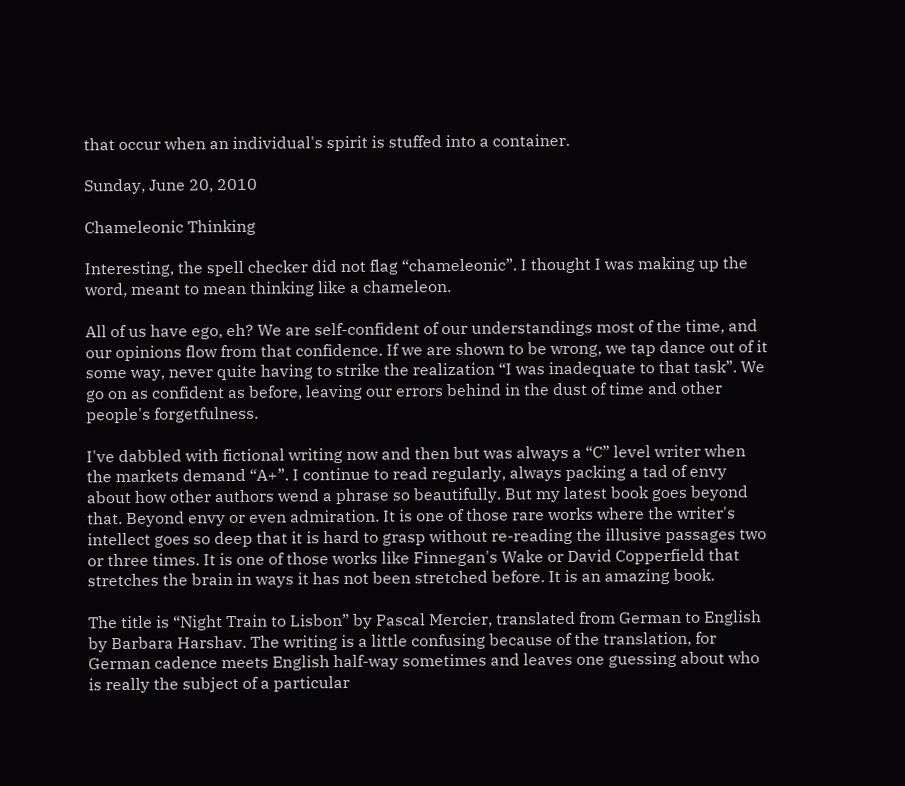that occur when an individual's spirit is stuffed into a container.

Sunday, June 20, 2010

Chameleonic Thinking

Interesting, the spell checker did not flag “chameleonic”. I thought I was making up the word, meant to mean thinking like a chameleon.

All of us have ego, eh? We are self-confident of our understandings most of the time, and our opinions flow from that confidence. If we are shown to be wrong, we tap dance out of it some way, never quite having to strike the realization “I was inadequate to that task”. We go on as confident as before, leaving our errors behind in the dust of time and other people's forgetfulness.

I've dabbled with fictional writing now and then but was always a “C” level writer when the markets demand “A+”. I continue to read regularly, always packing a tad of envy about how other authors wend a phrase so beautifully. But my latest book goes beyond that. Beyond envy or even admiration. It is one of those rare works where the writer's intellect goes so deep that it is hard to grasp without re-reading the illusive passages two or three times. It is one of those works like Finnegan's Wake or David Copperfield that stretches the brain in ways it has not been stretched before. It is an amazing book.

The title is “Night Train to Lisbon” by Pascal Mercier, translated from German to English by Barbara Harshav. The writing is a little confusing because of the translation, for German cadence meets English half-way sometimes and leaves one guessing about who is really the subject of a particular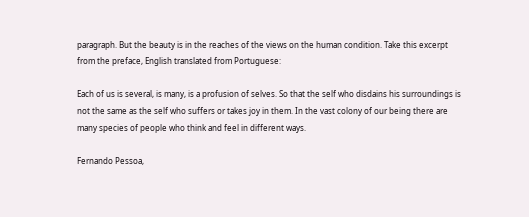paragraph. But the beauty is in the reaches of the views on the human condition. Take this excerpt from the preface, English translated from Portuguese:

Each of us is several, is many, is a profusion of selves. So that the self who disdains his surroundings is not the same as the self who suffers or takes joy in them. In the vast colony of our being there are many species of people who think and feel in different ways.

Fernando Pessoa,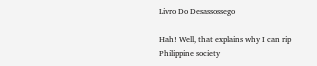Livro Do Desassossego

Hah! Well, that explains why I can rip Philippine society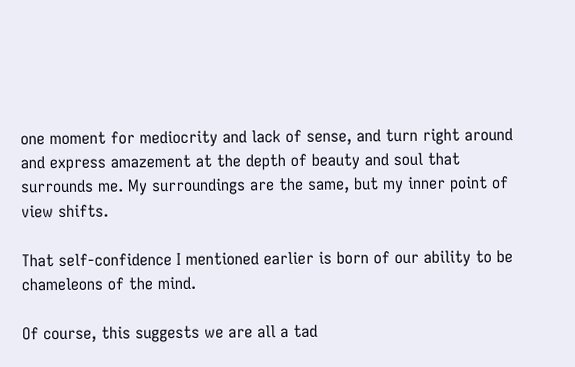one moment for mediocrity and lack of sense, and turn right around and express amazement at the depth of beauty and soul that surrounds me. My surroundings are the same, but my inner point of view shifts.

That self-confidence I mentioned earlier is born of our ability to be chameleons of the mind.

Of course, this suggests we are all a tad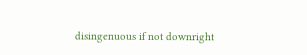disingenuous if not downright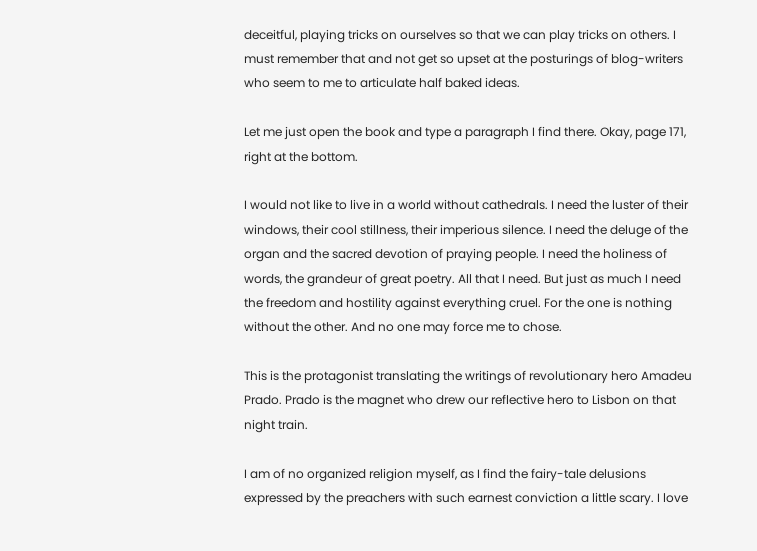deceitful, playing tricks on ourselves so that we can play tricks on others. I must remember that and not get so upset at the posturings of blog-writers who seem to me to articulate half baked ideas.

Let me just open the book and type a paragraph I find there. Okay, page 171, right at the bottom.

I would not like to live in a world without cathedrals. I need the luster of their windows, their cool stillness, their imperious silence. I need the deluge of the organ and the sacred devotion of praying people. I need the holiness of words, the grandeur of great poetry. All that I need. But just as much I need the freedom and hostility against everything cruel. For the one is nothing without the other. And no one may force me to chose.

This is the protagonist translating the writings of revolutionary hero Amadeu Prado. Prado is the magnet who drew our reflective hero to Lisbon on that night train.

I am of no organized religion myself, as I find the fairy-tale delusions expressed by the preachers with such earnest conviction a little scary. I love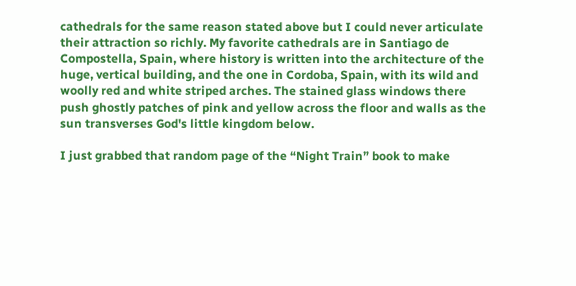cathedrals for the same reason stated above but I could never articulate their attraction so richly. My favorite cathedrals are in Santiago de Compostella, Spain, where history is written into the architecture of the huge, vertical building, and the one in Cordoba, Spain, with its wild and woolly red and white striped arches. The stained glass windows there push ghostly patches of pink and yellow across the floor and walls as the sun transverses God's little kingdom below.

I just grabbed that random page of the “Night Train” book to make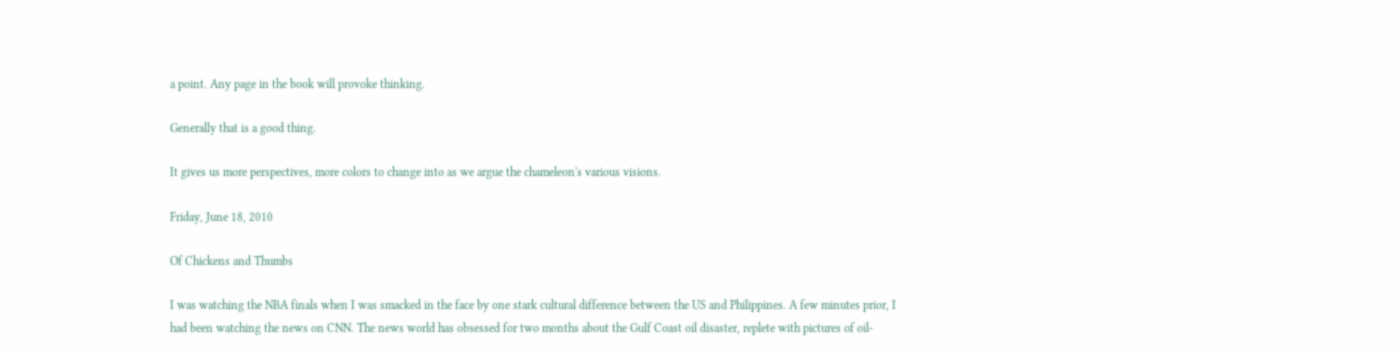a point. Any page in the book will provoke thinking.

Generally that is a good thing.

It gives us more perspectives, more colors to change into as we argue the chameleon's various visions.

Friday, June 18, 2010

Of Chickens and Thumbs

I was watching the NBA finals when I was smacked in the face by one stark cultural difference between the US and Philippines. A few minutes prior, I had been watching the news on CNN. The news world has obsessed for two months about the Gulf Coast oil disaster, replete with pictures of oil-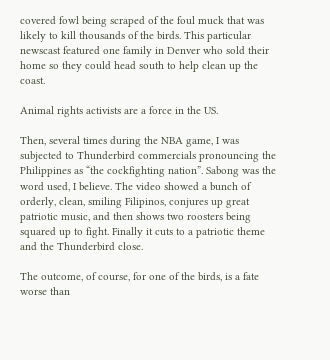covered fowl being scraped of the foul muck that was likely to kill thousands of the birds. This particular newscast featured one family in Denver who sold their home so they could head south to help clean up the coast.

Animal rights activists are a force in the US.

Then, several times during the NBA game, I was subjected to Thunderbird commercials pronouncing the Philippines as “the cockfighting nation”. Sabong was the word used, I believe. The video showed a bunch of orderly, clean, smiling Filipinos, conjures up great patriotic music, and then shows two roosters being squared up to fight. Finally it cuts to a patriotic theme and the Thunderbird close.

The outcome, of course, for one of the birds, is a fate worse than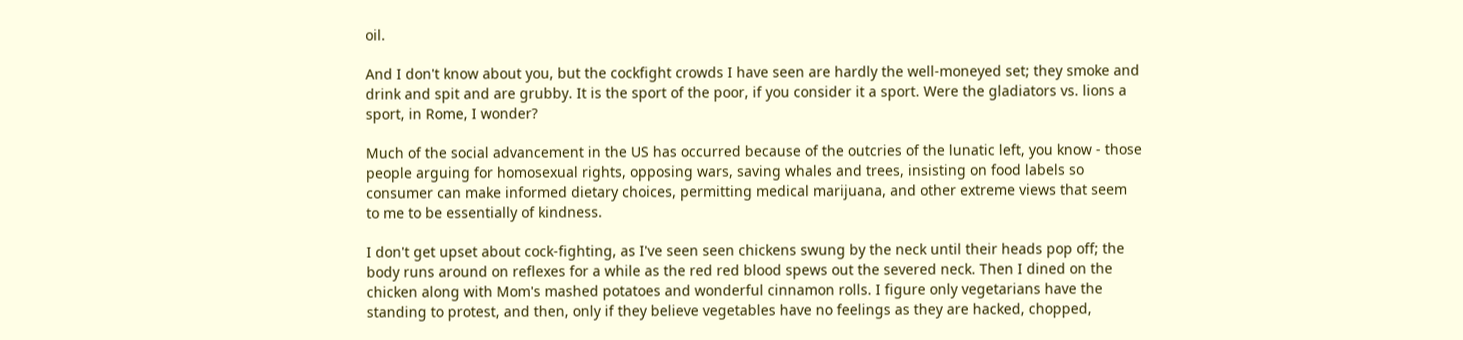oil.

And I don't know about you, but the cockfight crowds I have seen are hardly the well-moneyed set; they smoke and drink and spit and are grubby. It is the sport of the poor, if you consider it a sport. Were the gladiators vs. lions a sport, in Rome, I wonder?

Much of the social advancement in the US has occurred because of the outcries of the lunatic left, you know - those people arguing for homosexual rights, opposing wars, saving whales and trees, insisting on food labels so consumer can make informed dietary choices, permitting medical marijuana, and other extreme views that seem to me to be essentially of kindness.

I don't get upset about cock-fighting, as I've seen seen chickens swung by the neck until their heads pop off; the body runs around on reflexes for a while as the red red blood spews out the severed neck. Then I dined on the chicken along with Mom's mashed potatoes and wonderful cinnamon rolls. I figure only vegetarians have the standing to protest, and then, only if they believe vegetables have no feelings as they are hacked, chopped,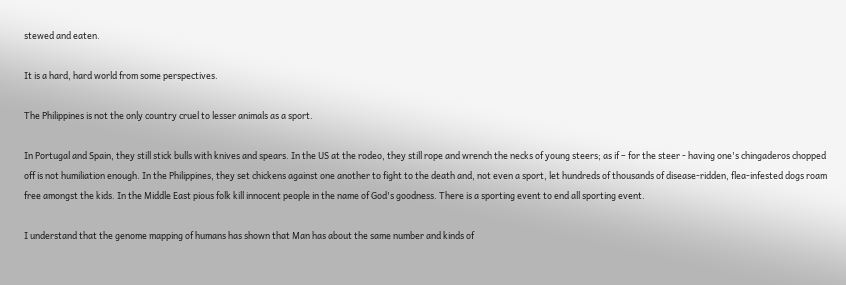stewed and eaten.

It is a hard, hard world from some perspectives.

The Philippines is not the only country cruel to lesser animals as a sport.

In Portugal and Spain, they still stick bulls with knives and spears. In the US at the rodeo, they still rope and wrench the necks of young steers; as if – for the steer - having one's chingaderos chopped off is not humiliation enough. In the Philippines, they set chickens against one another to fight to the death and, not even a sport, let hundreds of thousands of disease-ridden, flea-infested dogs roam free amongst the kids. In the Middle East pious folk kill innocent people in the name of God's goodness. There is a sporting event to end all sporting event.

I understand that the genome mapping of humans has shown that Man has about the same number and kinds of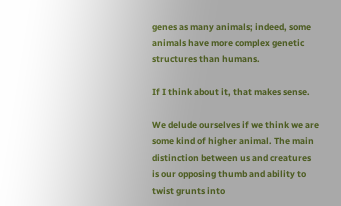genes as many animals; indeed, some animals have more complex genetic structures than humans.

If I think about it, that makes sense.

We delude ourselves if we think we are some kind of higher animal. The main distinction between us and creatures is our opposing thumb and ability to twist grunts into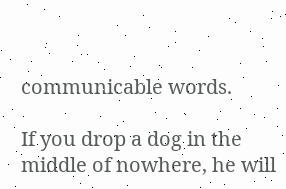communicable words.

If you drop a dog in the middle of nowhere, he will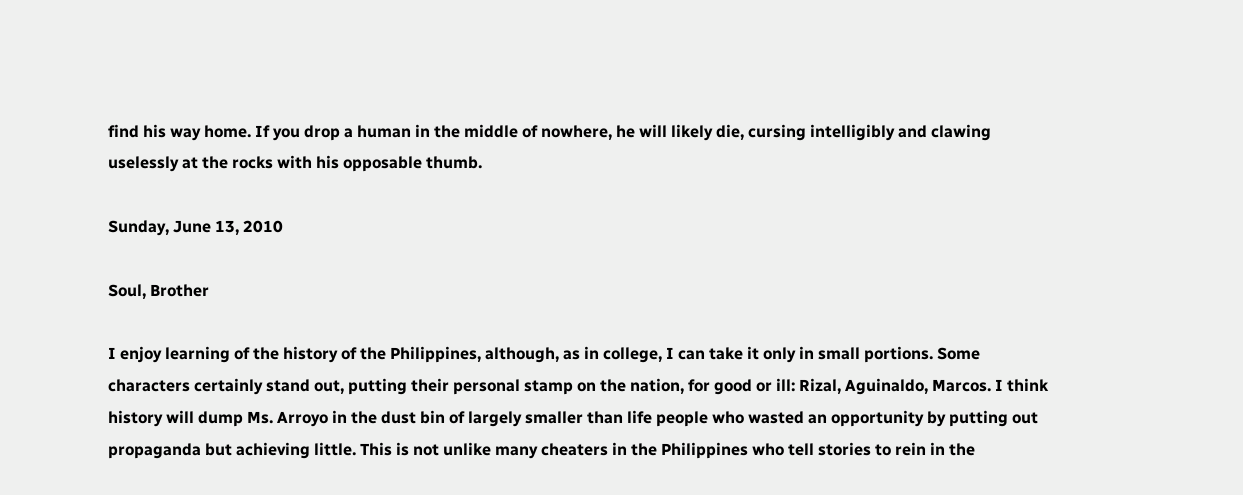find his way home. If you drop a human in the middle of nowhere, he will likely die, cursing intelligibly and clawing uselessly at the rocks with his opposable thumb.

Sunday, June 13, 2010

Soul, Brother

I enjoy learning of the history of the Philippines, although, as in college, I can take it only in small portions. Some characters certainly stand out, putting their personal stamp on the nation, for good or ill: Rizal, Aguinaldo, Marcos. I think history will dump Ms. Arroyo in the dust bin of largely smaller than life people who wasted an opportunity by putting out propaganda but achieving little. This is not unlike many cheaters in the Philippines who tell stories to rein in the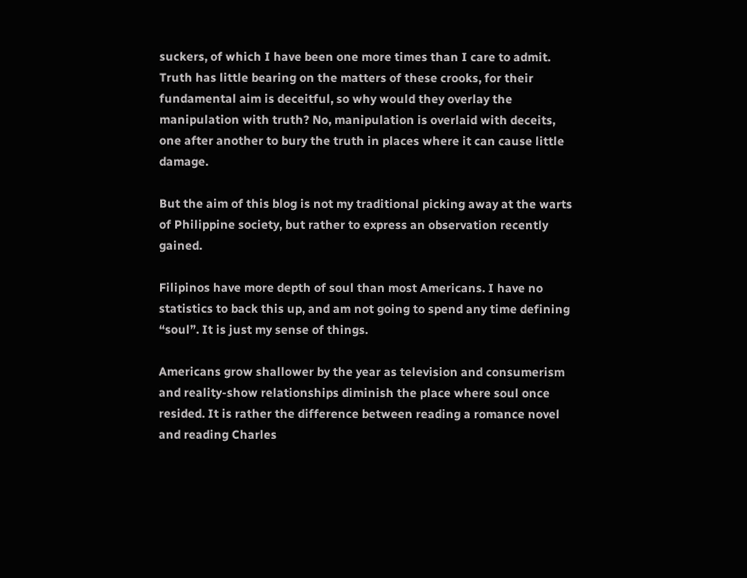suckers, of which I have been one more times than I care to admit. Truth has little bearing on the matters of these crooks, for their fundamental aim is deceitful, so why would they overlay the manipulation with truth? No, manipulation is overlaid with deceits, one after another to bury the truth in places where it can cause little damage.

But the aim of this blog is not my traditional picking away at the warts of Philippine society, but rather to express an observation recently gained.

Filipinos have more depth of soul than most Americans. I have no statistics to back this up, and am not going to spend any time defining “soul”. It is just my sense of things.

Americans grow shallower by the year as television and consumerism and reality-show relationships diminish the place where soul once resided. It is rather the difference between reading a romance novel and reading Charles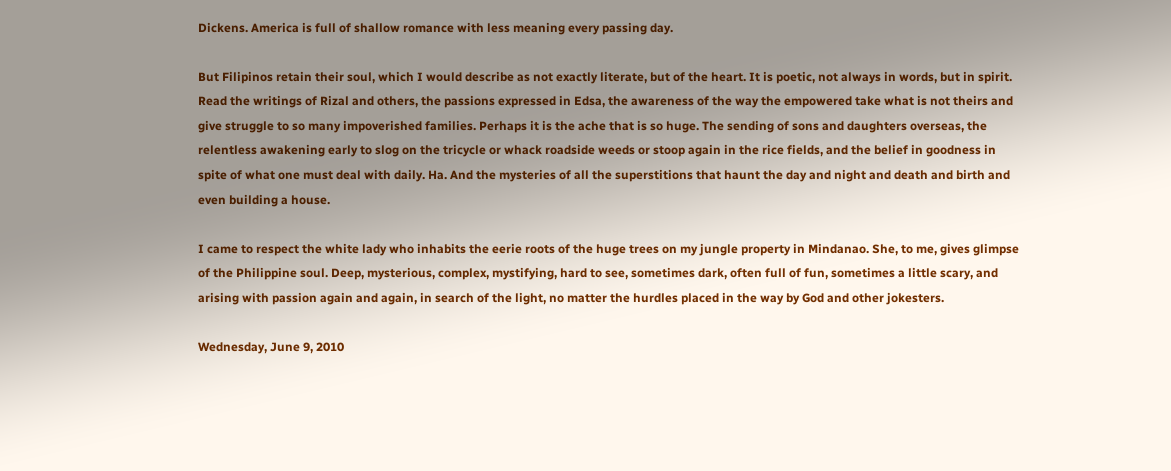Dickens. America is full of shallow romance with less meaning every passing day.

But Filipinos retain their soul, which I would describe as not exactly literate, but of the heart. It is poetic, not always in words, but in spirit. Read the writings of Rizal and others, the passions expressed in Edsa, the awareness of the way the empowered take what is not theirs and give struggle to so many impoverished families. Perhaps it is the ache that is so huge. The sending of sons and daughters overseas, the relentless awakening early to slog on the tricycle or whack roadside weeds or stoop again in the rice fields, and the belief in goodness in spite of what one must deal with daily. Ha. And the mysteries of all the superstitions that haunt the day and night and death and birth and even building a house.

I came to respect the white lady who inhabits the eerie roots of the huge trees on my jungle property in Mindanao. She, to me, gives glimpse of the Philippine soul. Deep, mysterious, complex, mystifying, hard to see, sometimes dark, often full of fun, sometimes a little scary, and arising with passion again and again, in search of the light, no matter the hurdles placed in the way by God and other jokesters.

Wednesday, June 9, 2010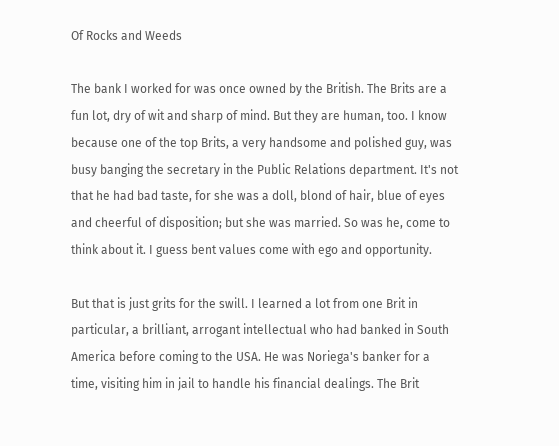Of Rocks and Weeds

The bank I worked for was once owned by the British. The Brits are a fun lot, dry of wit and sharp of mind. But they are human, too. I know because one of the top Brits, a very handsome and polished guy, was busy banging the secretary in the Public Relations department. It's not that he had bad taste, for she was a doll, blond of hair, blue of eyes and cheerful of disposition; but she was married. So was he, come to think about it. I guess bent values come with ego and opportunity.

But that is just grits for the swill. I learned a lot from one Brit in particular, a brilliant, arrogant intellectual who had banked in South America before coming to the USA. He was Noriega's banker for a time, visiting him in jail to handle his financial dealings. The Brit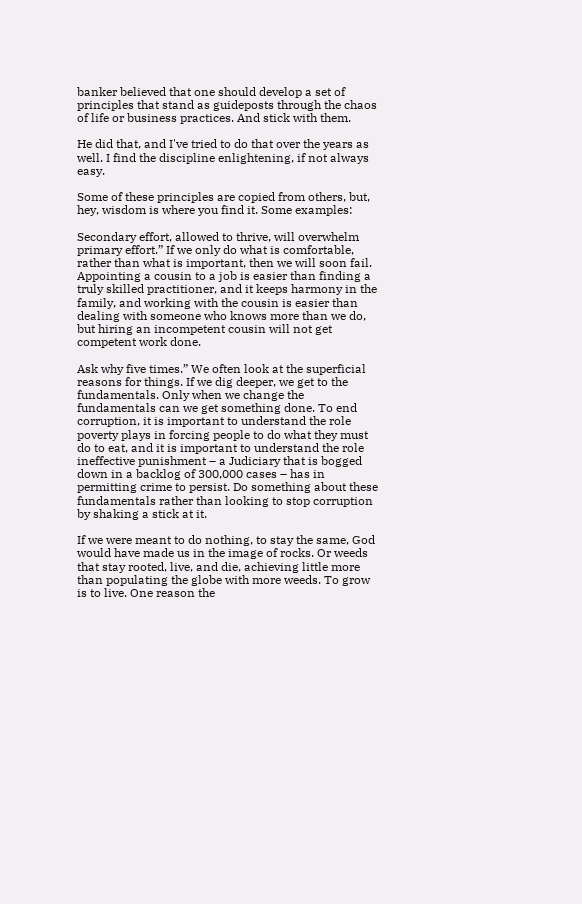banker believed that one should develop a set of principles that stand as guideposts through the chaos of life or business practices. And stick with them.

He did that, and I've tried to do that over the years as well. I find the discipline enlightening, if not always easy.

Some of these principles are copied from others, but, hey, wisdom is where you find it. Some examples:

Secondary effort, allowed to thrive, will overwhelm primary effort.” If we only do what is comfortable, rather than what is important, then we will soon fail. Appointing a cousin to a job is easier than finding a truly skilled practitioner, and it keeps harmony in the family, and working with the cousin is easier than dealing with someone who knows more than we do, but hiring an incompetent cousin will not get competent work done.

Ask why five times.” We often look at the superficial reasons for things. If we dig deeper, we get to the fundamentals. Only when we change the fundamentals can we get something done. To end corruption, it is important to understand the role poverty plays in forcing people to do what they must do to eat, and it is important to understand the role ineffective punishment – a Judiciary that is bogged down in a backlog of 300,000 cases – has in permitting crime to persist. Do something about these fundamentals rather than looking to stop corruption by shaking a stick at it.

If we were meant to do nothing, to stay the same, God would have made us in the image of rocks. Or weeds that stay rooted, live, and die, achieving little more than populating the globe with more weeds. To grow is to live. One reason the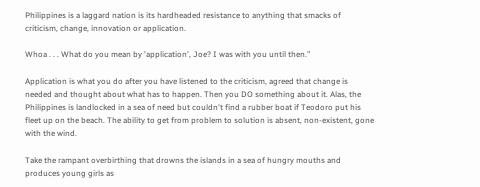Philippines is a laggard nation is its hardheaded resistance to anything that smacks of criticism, change, innovation or application.

Whoa . . . What do you mean by 'application', Joe? I was with you until then.”

Application is what you do after you have listened to the criticism, agreed that change is needed and thought about what has to happen. Then you DO something about it. Alas, the Philippines is landlocked in a sea of need but couldn't find a rubber boat if Teodoro put his fleet up on the beach. The ability to get from problem to solution is absent, non-existent, gone with the wind.

Take the rampant overbirthing that drowns the islands in a sea of hungry mouths and produces young girls as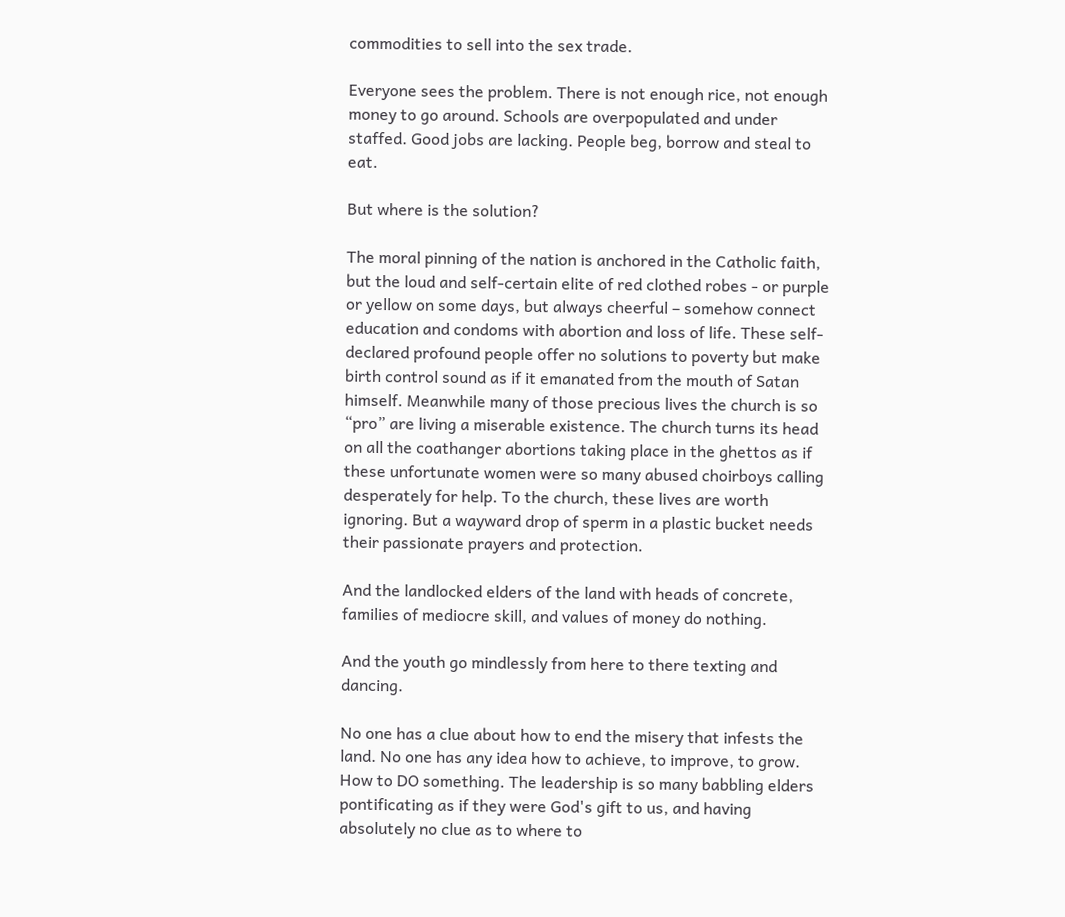commodities to sell into the sex trade.

Everyone sees the problem. There is not enough rice, not enough money to go around. Schools are overpopulated and under staffed. Good jobs are lacking. People beg, borrow and steal to eat.

But where is the solution?

The moral pinning of the nation is anchored in the Catholic faith, but the loud and self-certain elite of red clothed robes - or purple or yellow on some days, but always cheerful – somehow connect education and condoms with abortion and loss of life. These self-declared profound people offer no solutions to poverty but make birth control sound as if it emanated from the mouth of Satan himself. Meanwhile many of those precious lives the church is so “pro” are living a miserable existence. The church turns its head on all the coathanger abortions taking place in the ghettos as if these unfortunate women were so many abused choirboys calling desperately for help. To the church, these lives are worth ignoring. But a wayward drop of sperm in a plastic bucket needs their passionate prayers and protection.

And the landlocked elders of the land with heads of concrete, families of mediocre skill, and values of money do nothing.

And the youth go mindlessly from here to there texting and dancing.

No one has a clue about how to end the misery that infests the land. No one has any idea how to achieve, to improve, to grow. How to DO something. The leadership is so many babbling elders pontificating as if they were God's gift to us, and having absolutely no clue as to where to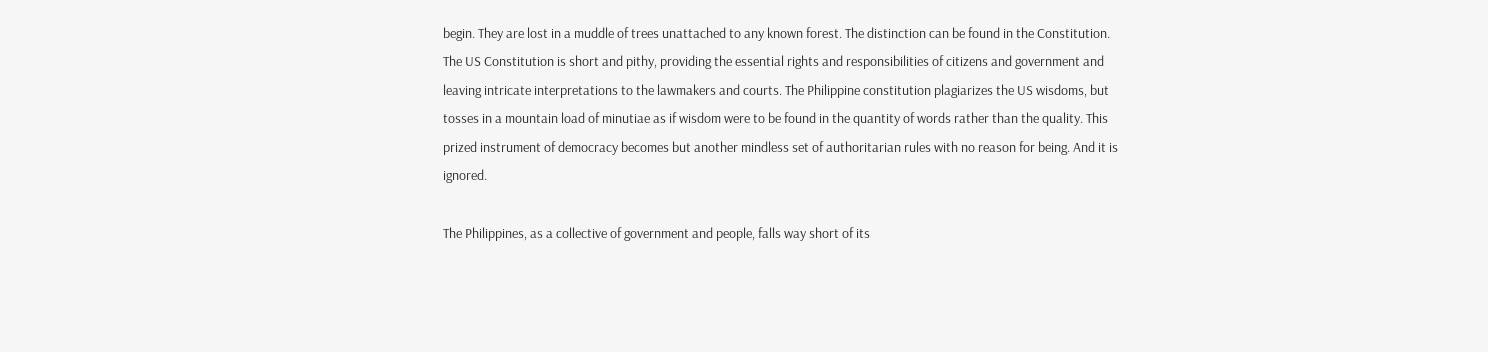begin. They are lost in a muddle of trees unattached to any known forest. The distinction can be found in the Constitution. The US Constitution is short and pithy, providing the essential rights and responsibilities of citizens and government and leaving intricate interpretations to the lawmakers and courts. The Philippine constitution plagiarizes the US wisdoms, but tosses in a mountain load of minutiae as if wisdom were to be found in the quantity of words rather than the quality. This prized instrument of democracy becomes but another mindless set of authoritarian rules with no reason for being. And it is ignored.

The Philippines, as a collective of government and people, falls way short of its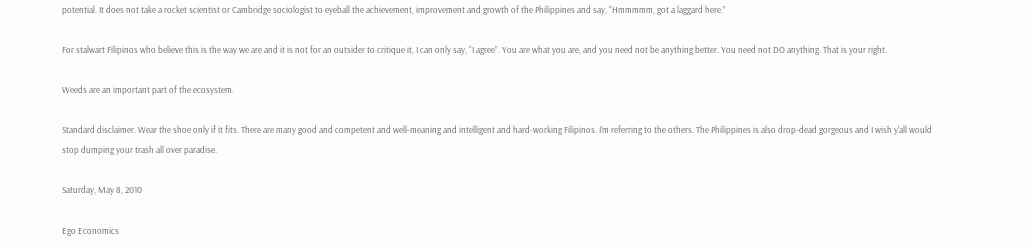potential. It does not take a rocket scientist or Cambridge sociologist to eyeball the achievement, improvement and growth of the Philippines and say, “Hmmmmm, got a laggard here.”

For stalwart Filipinos who believe this is the way we are and it is not for an outsider to critique it, I can only say, “I agree”. You are what you are, and you need not be anything better. You need not DO anything. That is your right.

Weeds are an important part of the ecosystem.

Standard disclaimer. Wear the shoe only if it fits. There are many good and competent and well-meaning and intelligent and hard-working Filipinos. I'm referring to the others. The Philippines is also drop-dead gorgeous and I wish y'all would stop dumping your trash all over paradise.

Saturday, May 8, 2010

Ego Economics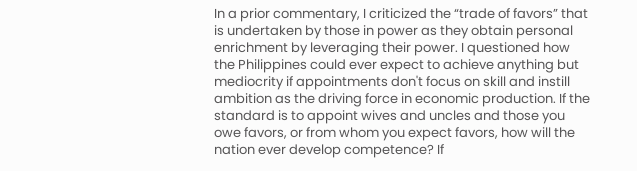In a prior commentary, I criticized the “trade of favors” that is undertaken by those in power as they obtain personal enrichment by leveraging their power. I questioned how the Philippines could ever expect to achieve anything but mediocrity if appointments don't focus on skill and instill ambition as the driving force in economic production. If the standard is to appoint wives and uncles and those you owe favors, or from whom you expect favors, how will the nation ever develop competence? If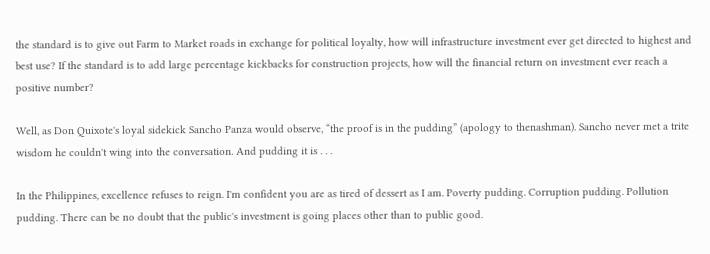the standard is to give out Farm to Market roads in exchange for political loyalty, how will infrastructure investment ever get directed to highest and best use? If the standard is to add large percentage kickbacks for construction projects, how will the financial return on investment ever reach a positive number?

Well, as Don Quixote's loyal sidekick Sancho Panza would observe, “the proof is in the pudding” (apology to thenashman). Sancho never met a trite wisdom he couldn't wing into the conversation. And pudding it is . . .

In the Philippines, excellence refuses to reign. I'm confident you are as tired of dessert as I am. Poverty pudding. Corruption pudding. Pollution pudding. There can be no doubt that the public's investment is going places other than to public good.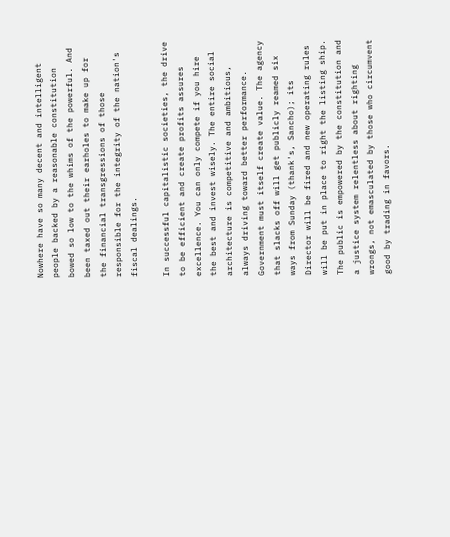Nowhere have so many decent and intelligent people backed by a reasonable constitution bowed so low to the whims of the powerful. And been taxed out their earholes to make up for the financial transgressions of those responsible for the integrity of the nation's fiscal dealings.

In successful capitalistic societies, the drive to be efficient and create profits assures excellence. You can only compete if you hire the best and invest wisely. The entire social architecture is competitive and ambitious, always driving toward better performance. Government must itself create value. The agency that slacks off will get publicly reamed six ways from Sunday (thank's, Sancho); its Director will be fired and new operating rules will be put in place to right the listing ship. The public is empowered by the constitution and a justice system relentless about righting wrongs, not emasculated by those who circumvent good by trading in favors.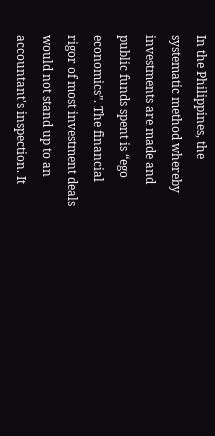In the Philippines, the systematic method whereby investments are made and public funds spent is “ego economics”. The financial rigor of most investment deals would not stand up to an accountant's inspection. It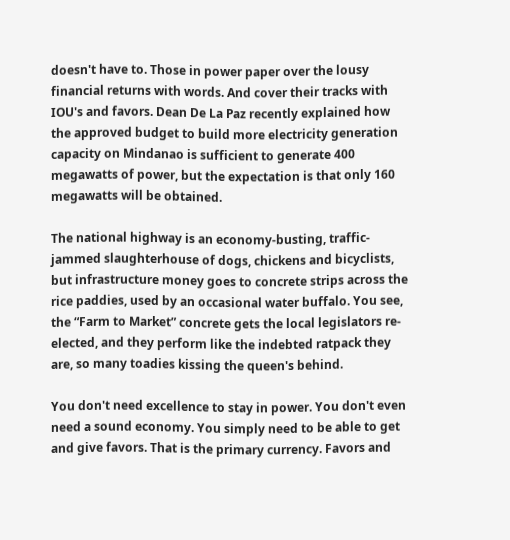doesn't have to. Those in power paper over the lousy financial returns with words. And cover their tracks with IOU's and favors. Dean De La Paz recently explained how the approved budget to build more electricity generation capacity on Mindanao is sufficient to generate 400 megawatts of power, but the expectation is that only 160 megawatts will be obtained.

The national highway is an economy-busting, traffic-jammed slaughterhouse of dogs, chickens and bicyclists, but infrastructure money goes to concrete strips across the rice paddies, used by an occasional water buffalo. You see, the “Farm to Market” concrete gets the local legislators re-elected, and they perform like the indebted ratpack they are, so many toadies kissing the queen's behind.

You don't need excellence to stay in power. You don't even need a sound economy. You simply need to be able to get and give favors. That is the primary currency. Favors and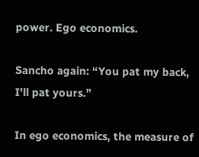power. Ego economics.

Sancho again: “You pat my back, I'll pat yours.”

In ego economics, the measure of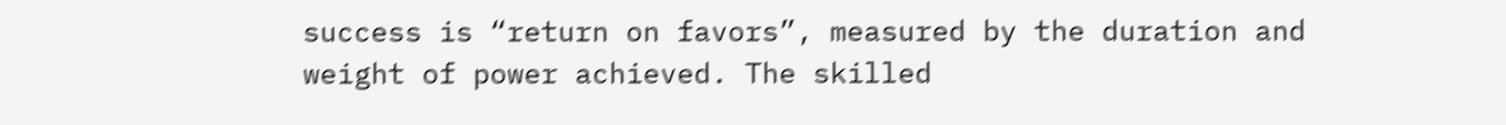success is “return on favors”, measured by the duration and weight of power achieved. The skilled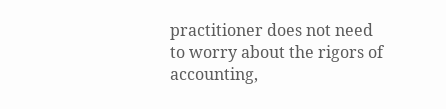practitioner does not need to worry about the rigors of accounting,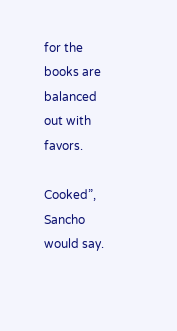for the books are balanced out with favors.

Cooked”, Sancho would say.